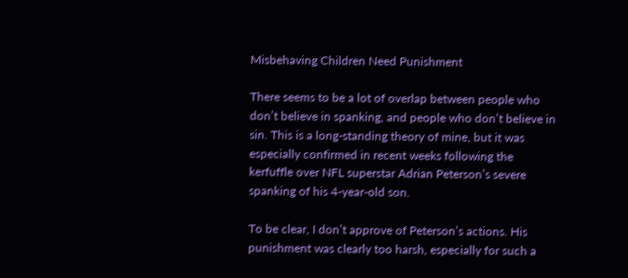Misbehaving Children Need Punishment

There seems to be a lot of overlap between people who don’t believe in spanking, and people who don’t believe in sin. This is a long-standing theory of mine, but it was especially confirmed in recent weeks following the kerfuffle over NFL superstar Adrian Peterson’s severe spanking of his 4-year-old son.

To be clear, I don’t approve of Peterson’s actions. His punishment was clearly too harsh, especially for such a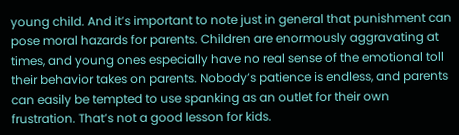young child. And it’s important to note just in general that punishment can pose moral hazards for parents. Children are enormously aggravating at times, and young ones especially have no real sense of the emotional toll their behavior takes on parents. Nobody’s patience is endless, and parents can easily be tempted to use spanking as an outlet for their own frustration. That’s not a good lesson for kids.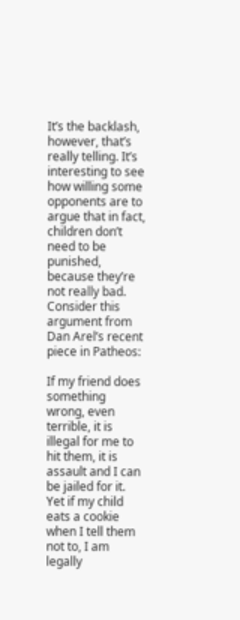It’s the backlash, however, that’s really telling. It’s interesting to see how willing some opponents are to argue that in fact, children don’t need to be punished, because they’re not really bad. Consider this argument from Dan Arel’s recent piece in Patheos:

If my friend does something wrong, even terrible, it is illegal for me to hit them, it is assault and I can be jailed for it. Yet if my child eats a cookie when I tell them not to, I am legally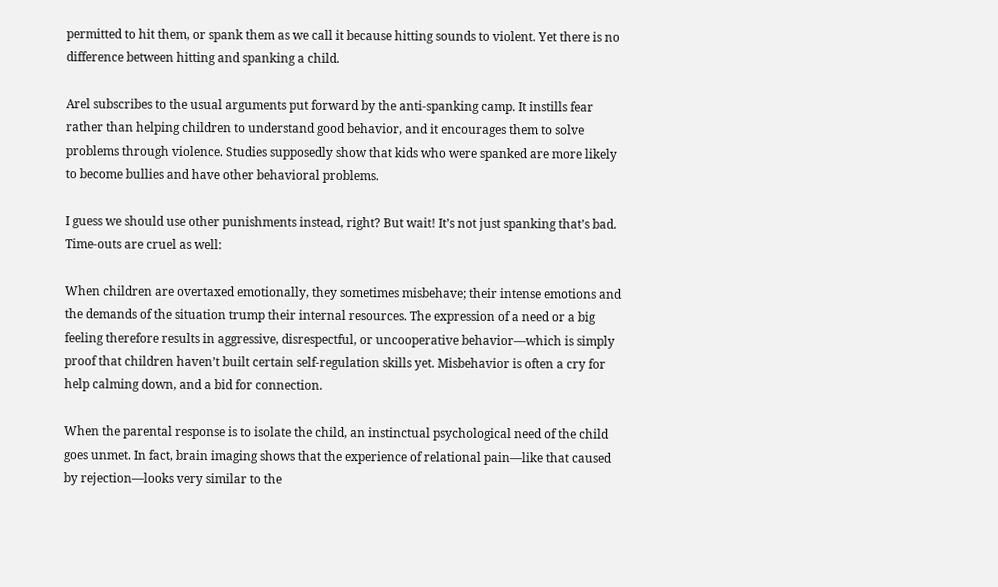permitted to hit them, or spank them as we call it because hitting sounds to violent. Yet there is no difference between hitting and spanking a child.

Arel subscribes to the usual arguments put forward by the anti-spanking camp. It instills fear rather than helping children to understand good behavior, and it encourages them to solve problems through violence. Studies supposedly show that kids who were spanked are more likely to become bullies and have other behavioral problems.

I guess we should use other punishments instead, right? But wait! It’s not just spanking that’s bad. Time-outs are cruel as well:

When children are overtaxed emotionally, they sometimes misbehave; their intense emotions and the demands of the situation trump their internal resources. The expression of a need or a big feeling therefore results in aggressive, disrespectful, or uncooperative behavior—which is simply proof that children haven’t built certain self-regulation skills yet. Misbehavior is often a cry for help calming down, and a bid for connection.

When the parental response is to isolate the child, an instinctual psychological need of the child goes unmet. In fact, brain imaging shows that the experience of relational pain—like that caused by rejection—looks very similar to the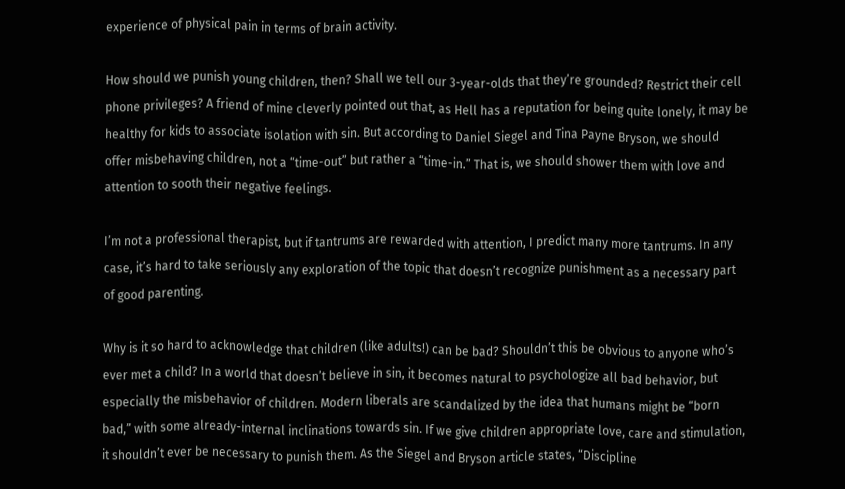experience of physical pain in terms of brain activity.

How should we punish young children, then? Shall we tell our 3-year-olds that they’re grounded? Restrict their cell phone privileges? A friend of mine cleverly pointed out that, as Hell has a reputation for being quite lonely, it may be healthy for kids to associate isolation with sin. But according to Daniel Siegel and Tina Payne Bryson, we should offer misbehaving children, not a “time-out” but rather a “time-in.” That is, we should shower them with love and attention to sooth their negative feelings.

I’m not a professional therapist, but if tantrums are rewarded with attention, I predict many more tantrums. In any case, it’s hard to take seriously any exploration of the topic that doesn’t recognize punishment as a necessary part of good parenting.

Why is it so hard to acknowledge that children (like adults!) can be bad? Shouldn’t this be obvious to anyone who’s ever met a child? In a world that doesn’t believe in sin, it becomes natural to psychologize all bad behavior, but especially the misbehavior of children. Modern liberals are scandalized by the idea that humans might be “born bad,” with some already-internal inclinations towards sin. If we give children appropriate love, care and stimulation, it shouldn’t ever be necessary to punish them. As the Siegel and Bryson article states, “Discipline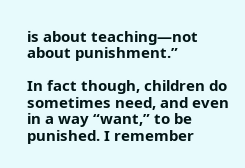is about teaching—not about punishment.”

In fact though, children do sometimes need, and even in a way “want,” to be punished. I remember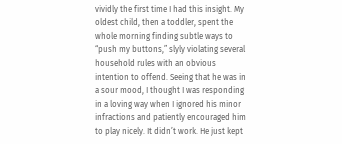vividly the first time I had this insight. My oldest child, then a toddler, spent the whole morning finding subtle ways to “push my buttons,” slyly violating several household rules with an obvious intention to offend. Seeing that he was in a sour mood, I thought I was responding in a loving way when I ignored his minor infractions and patiently encouraged him to play nicely. It didn’t work. He just kept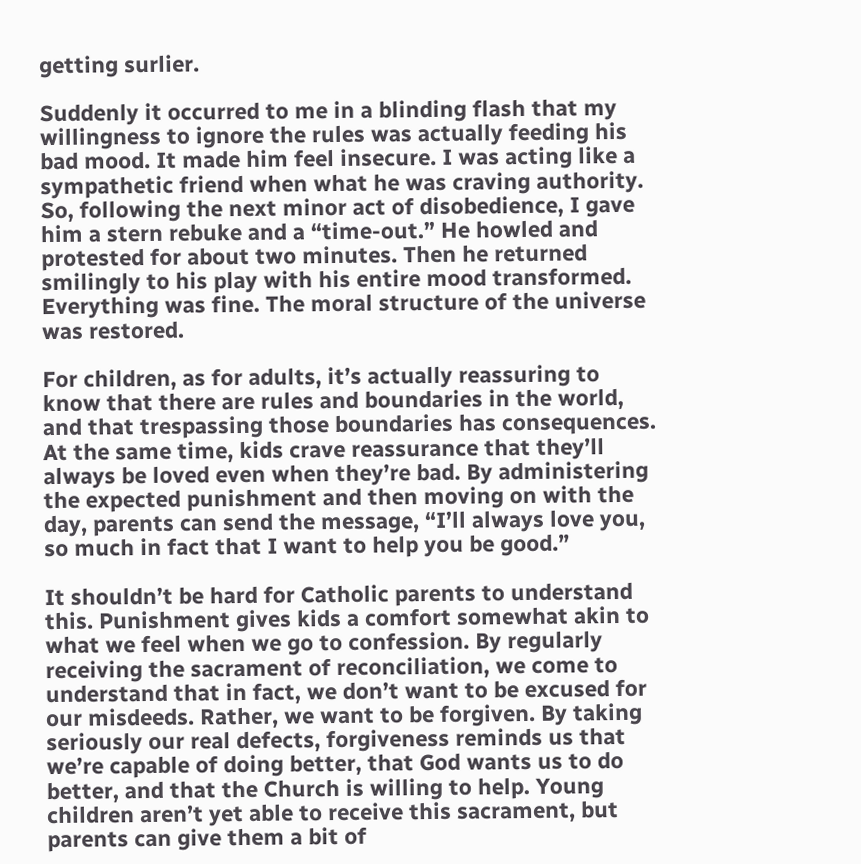getting surlier.

Suddenly it occurred to me in a blinding flash that my willingness to ignore the rules was actually feeding his bad mood. It made him feel insecure. I was acting like a sympathetic friend when what he was craving authority. So, following the next minor act of disobedience, I gave him a stern rebuke and a “time-out.” He howled and protested for about two minutes. Then he returned smilingly to his play with his entire mood transformed. Everything was fine. The moral structure of the universe was restored.

For children, as for adults, it’s actually reassuring to know that there are rules and boundaries in the world, and that trespassing those boundaries has consequences. At the same time, kids crave reassurance that they’ll always be loved even when they’re bad. By administering the expected punishment and then moving on with the day, parents can send the message, “I’ll always love you, so much in fact that I want to help you be good.”

It shouldn’t be hard for Catholic parents to understand this. Punishment gives kids a comfort somewhat akin to what we feel when we go to confession. By regularly receiving the sacrament of reconciliation, we come to understand that in fact, we don’t want to be excused for our misdeeds. Rather, we want to be forgiven. By taking seriously our real defects, forgiveness reminds us that we’re capable of doing better, that God wants us to do better, and that the Church is willing to help. Young children aren’t yet able to receive this sacrament, but parents can give them a bit of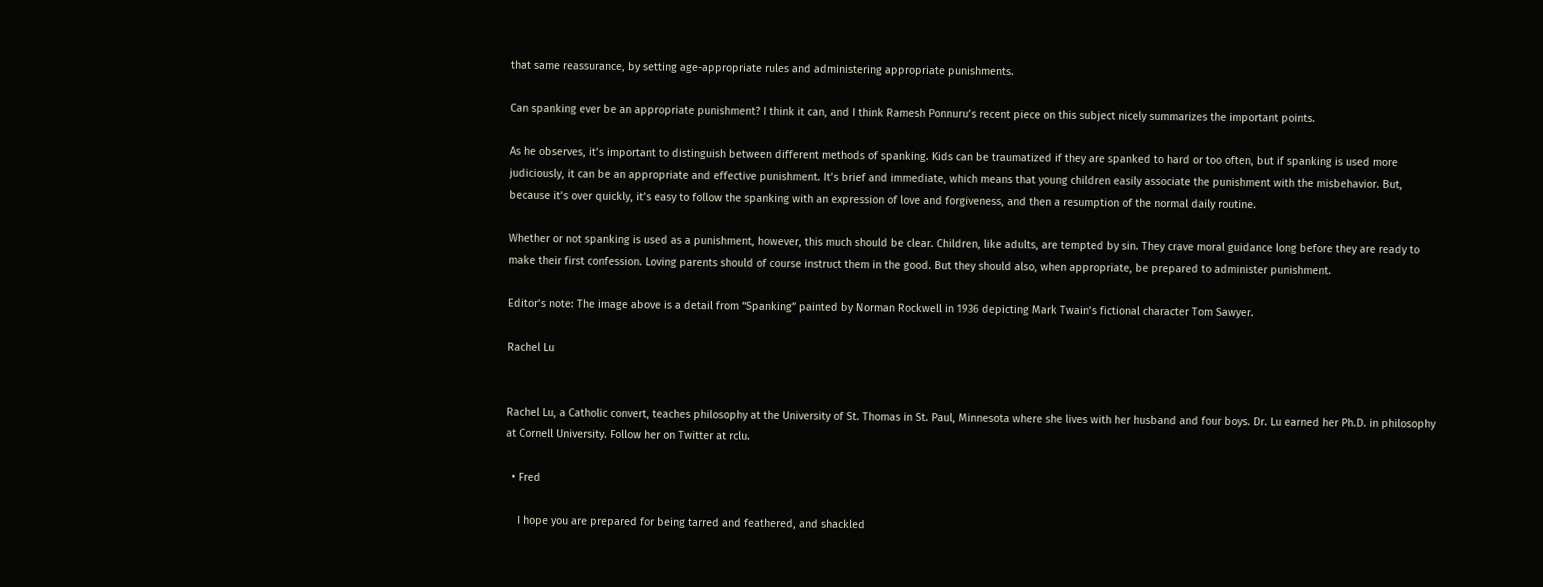that same reassurance, by setting age-appropriate rules and administering appropriate punishments.

Can spanking ever be an appropriate punishment? I think it can, and I think Ramesh Ponnuru’s recent piece on this subject nicely summarizes the important points.

As he observes, it’s important to distinguish between different methods of spanking. Kids can be traumatized if they are spanked to hard or too often, but if spanking is used more judiciously, it can be an appropriate and effective punishment. It’s brief and immediate, which means that young children easily associate the punishment with the misbehavior. But, because it’s over quickly, it’s easy to follow the spanking with an expression of love and forgiveness, and then a resumption of the normal daily routine.

Whether or not spanking is used as a punishment, however, this much should be clear. Children, like adults, are tempted by sin. They crave moral guidance long before they are ready to make their first confession. Loving parents should of course instruct them in the good. But they should also, when appropriate, be prepared to administer punishment.

Editor’s note: The image above is a detail from “Spanking” painted by Norman Rockwell in 1936 depicting Mark Twain’s fictional character Tom Sawyer.

Rachel Lu


Rachel Lu, a Catholic convert, teaches philosophy at the University of St. Thomas in St. Paul, Minnesota where she lives with her husband and four boys. Dr. Lu earned her Ph.D. in philosophy at Cornell University. Follow her on Twitter at rclu.

  • Fred

    I hope you are prepared for being tarred and feathered, and shackled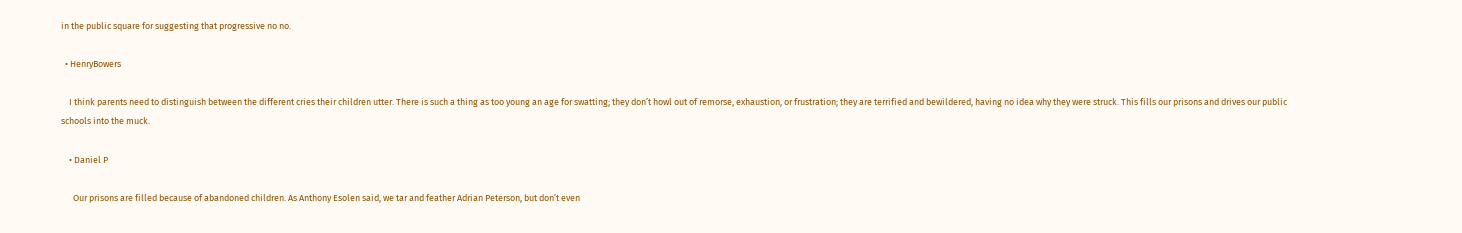in the public square for suggesting that progressive no no.

  • HenryBowers

    I think parents need to distinguish between the different cries their children utter. There is such a thing as too young an age for swatting; they don’t howl out of remorse, exhaustion, or frustration; they are terrified and bewildered, having no idea why they were struck. This fills our prisons and drives our public schools into the muck.

    • Daniel P

      Our prisons are filled because of abandoned children. As Anthony Esolen said, we tar and feather Adrian Peterson, but don’t even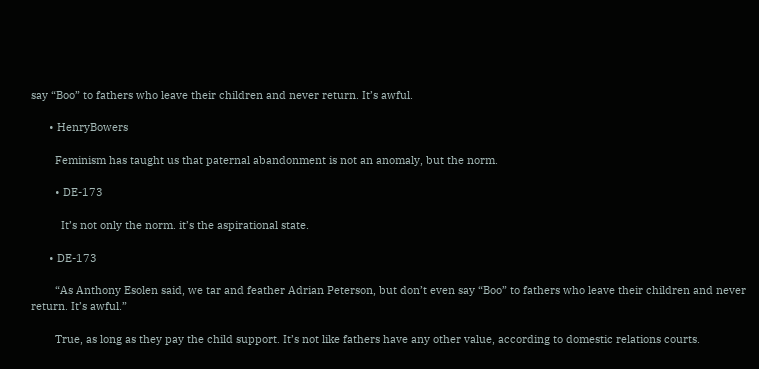say “Boo” to fathers who leave their children and never return. It’s awful.

      • HenryBowers

        Feminism has taught us that paternal abandonment is not an anomaly, but the norm.

        • DE-173

          It’s not only the norm. it’s the aspirational state.

      • DE-173

        “As Anthony Esolen said, we tar and feather Adrian Peterson, but don’t even say “Boo” to fathers who leave their children and never return. It’s awful.”

        True, as long as they pay the child support. It’s not like fathers have any other value, according to domestic relations courts.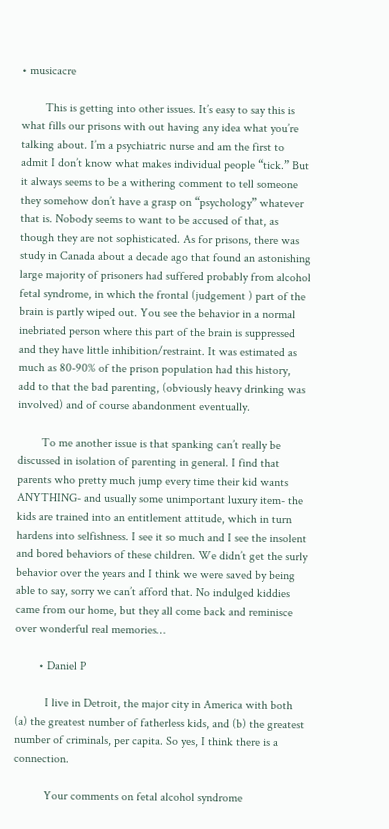• musicacre

        This is getting into other issues. It’s easy to say this is what fills our prisons with out having any idea what you’re talking about. I’m a psychiatric nurse and am the first to admit I don’t know what makes individual people “tick.” But it always seems to be a withering comment to tell someone they somehow don’t have a grasp on “psychology” whatever that is. Nobody seems to want to be accused of that, as though they are not sophisticated. As for prisons, there was study in Canada about a decade ago that found an astonishing large majority of prisoners had suffered probably from alcohol fetal syndrome, in which the frontal (judgement ) part of the brain is partly wiped out. You see the behavior in a normal inebriated person where this part of the brain is suppressed and they have little inhibition/restraint. It was estimated as much as 80-90% of the prison population had this history, add to that the bad parenting, (obviously heavy drinking was involved) and of course abandonment eventually.

        To me another issue is that spanking can’t really be discussed in isolation of parenting in general. I find that parents who pretty much jump every time their kid wants ANYTHING- and usually some unimportant luxury item- the kids are trained into an entitlement attitude, which in turn hardens into selfishness. I see it so much and I see the insolent and bored behaviors of these children. We didn’t get the surly behavior over the years and I think we were saved by being able to say, sorry we can’t afford that. No indulged kiddies came from our home, but they all come back and reminisce over wonderful real memories…

        • Daniel P

          I live in Detroit, the major city in America with both (a) the greatest number of fatherless kids, and (b) the greatest number of criminals, per capita. So yes, I think there is a connection.

          Your comments on fetal alcohol syndrome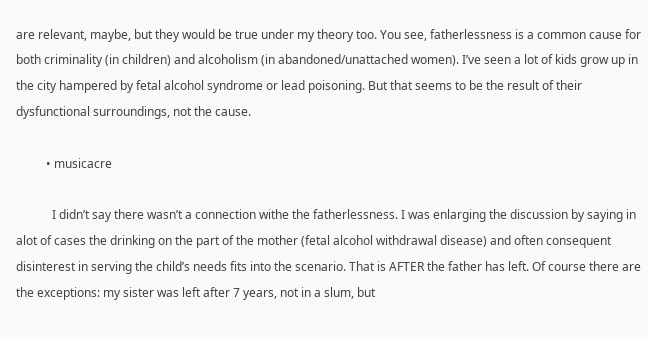are relevant, maybe, but they would be true under my theory too. You see, fatherlessness is a common cause for both criminality (in children) and alcoholism (in abandoned/unattached women). I’ve seen a lot of kids grow up in the city hampered by fetal alcohol syndrome or lead poisoning. But that seems to be the result of their dysfunctional surroundings, not the cause.

          • musicacre

            I didn’t say there wasn’t a connection withe the fatherlessness. I was enlarging the discussion by saying in alot of cases the drinking on the part of the mother (fetal alcohol withdrawal disease) and often consequent disinterest in serving the child’s needs fits into the scenario. That is AFTER the father has left. Of course there are the exceptions: my sister was left after 7 years, not in a slum, but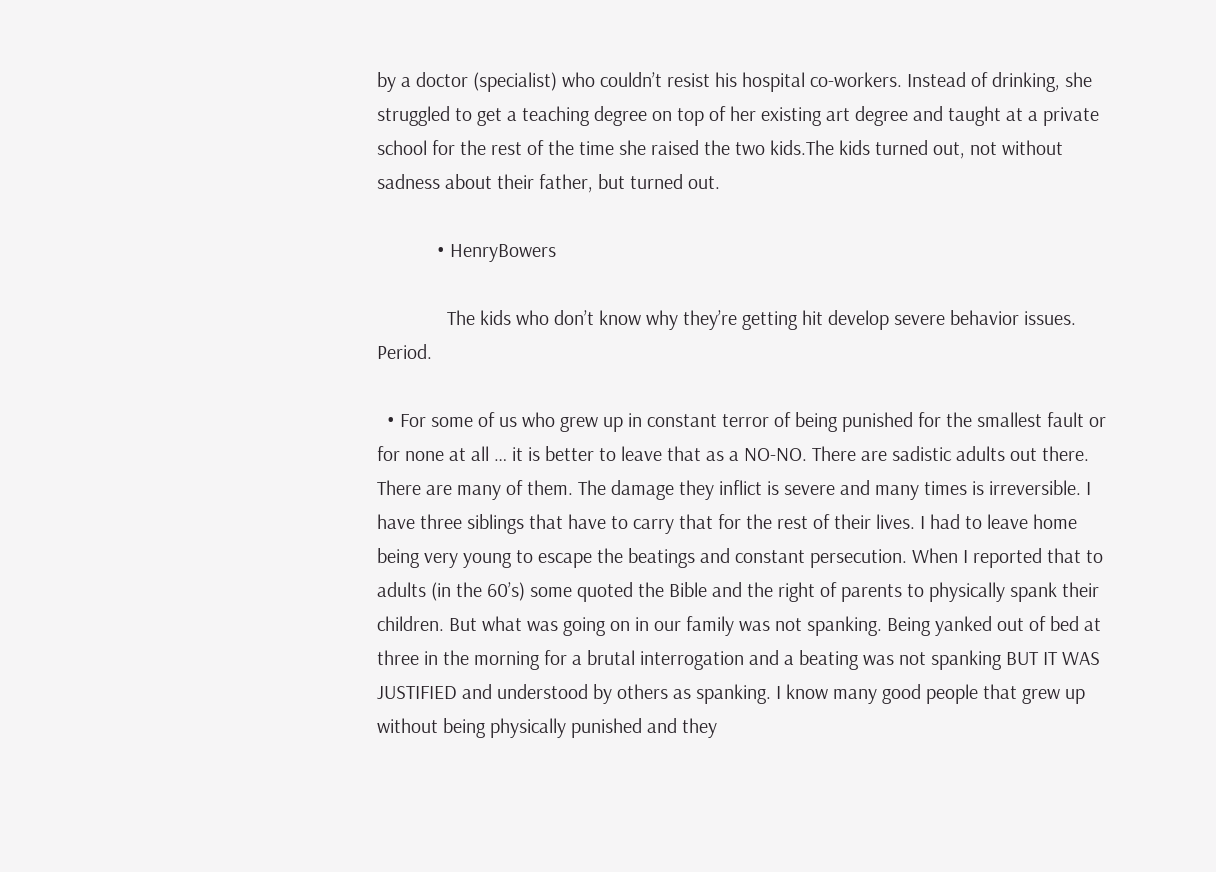by a doctor (specialist) who couldn’t resist his hospital co-workers. Instead of drinking, she struggled to get a teaching degree on top of her existing art degree and taught at a private school for the rest of the time she raised the two kids.The kids turned out, not without sadness about their father, but turned out.

            • HenryBowers

              The kids who don’t know why they’re getting hit develop severe behavior issues. Period.

  • For some of us who grew up in constant terror of being punished for the smallest fault or for none at all … it is better to leave that as a NO-NO. There are sadistic adults out there. There are many of them. The damage they inflict is severe and many times is irreversible. I have three siblings that have to carry that for the rest of their lives. I had to leave home being very young to escape the beatings and constant persecution. When I reported that to adults (in the 60’s) some quoted the Bible and the right of parents to physically spank their children. But what was going on in our family was not spanking. Being yanked out of bed at three in the morning for a brutal interrogation and a beating was not spanking BUT IT WAS JUSTIFIED and understood by others as spanking. I know many good people that grew up without being physically punished and they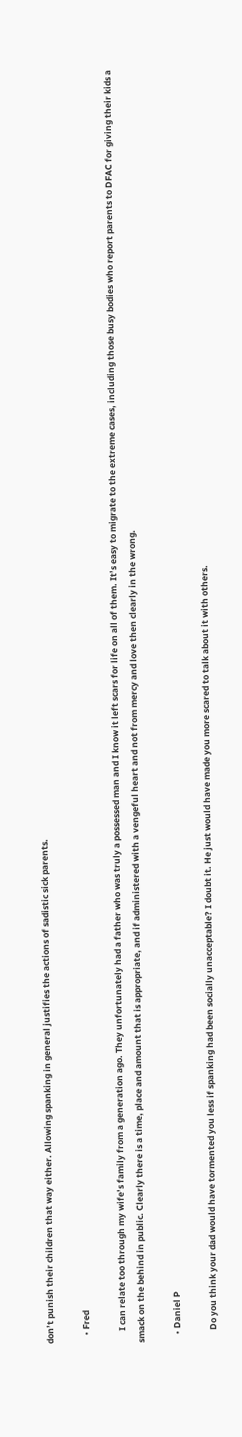don’t punish their children that way either. Allowing spanking in general justifies the actions of sadistic sick parents.

    • Fred

      I can relate too through my wife’s family from a generation ago. They unfortunately had a father who was truly a possessed man and I know it left scars for life on all of them. It’s easy to migrate to the extreme cases, including those busy bodies who report parents to DFAC for giving their kids a smack on the behind in public. Clearly there is a time, place and amount that is appropriate, and if administered with a vengeful heart and not from mercy and love then clearly in the wrong.

    • Daniel P

      Do you think your dad would have tormented you less if spanking had been socially unacceptable? I doubt it. He just would have made you more scared to talk about it with others.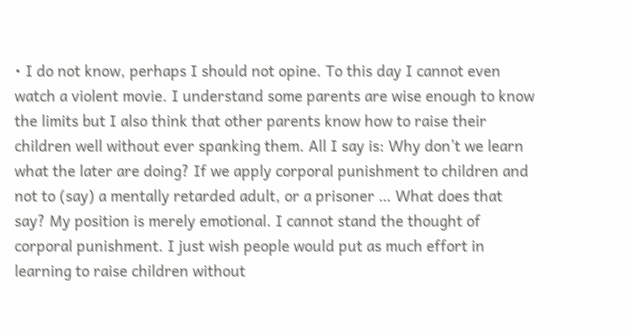• I do not know, perhaps I should not opine. To this day I cannot even watch a violent movie. I understand some parents are wise enough to know the limits but I also think that other parents know how to raise their children well without ever spanking them. All I say is: Why don’t we learn what the later are doing? If we apply corporal punishment to children and not to (say) a mentally retarded adult, or a prisoner … What does that say? My position is merely emotional. I cannot stand the thought of corporal punishment. I just wish people would put as much effort in learning to raise children without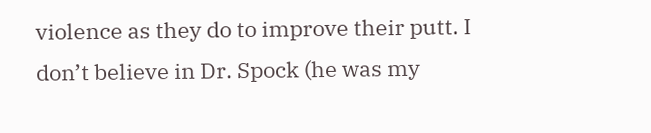violence as they do to improve their putt. I don’t believe in Dr. Spock (he was my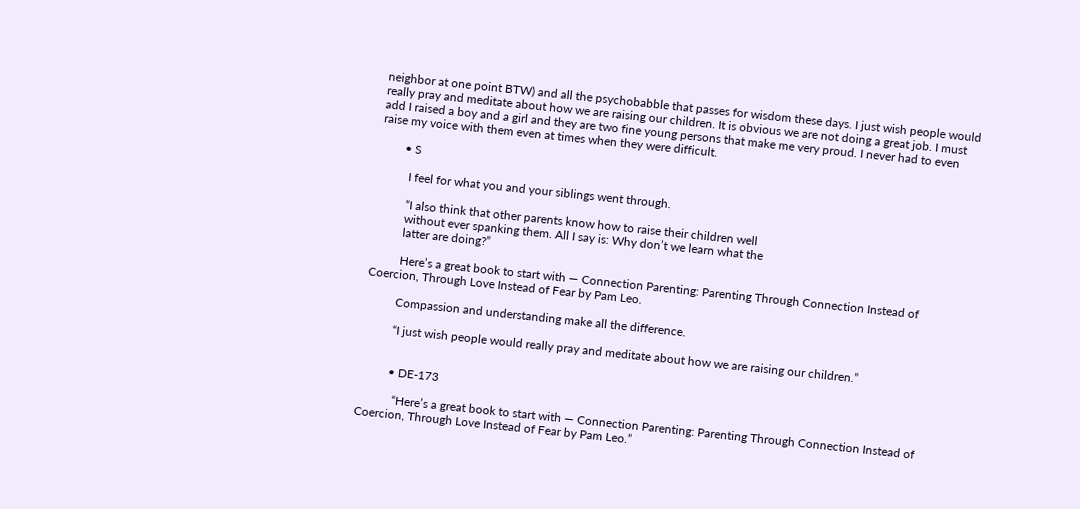neighbor at one point BTW) and all the psychobabble that passes for wisdom these days. I just wish people would really pray and meditate about how we are raising our children. It is obvious we are not doing a great job. I must add I raised a boy and a girl and they are two fine young persons that make me very proud. I never had to even raise my voice with them even at times when they were difficult.

        • S

          I feel for what you and your siblings went through.

          “I also think that other parents know how to raise their children well
          without ever spanking them. All I say is: Why don’t we learn what the
          latter are doing?”

          Here’s a great book to start with — Connection Parenting: Parenting Through Connection Instead of Coercion, Through Love Instead of Fear by Pam Leo.

          Compassion and understanding make all the difference.

          “I just wish people would really pray and meditate about how we are raising our children.”


          • DE-173

            “Here’s a great book to start with — Connection Parenting: Parenting Through Connection Instead of Coercion, Through Love Instead of Fear by Pam Leo.”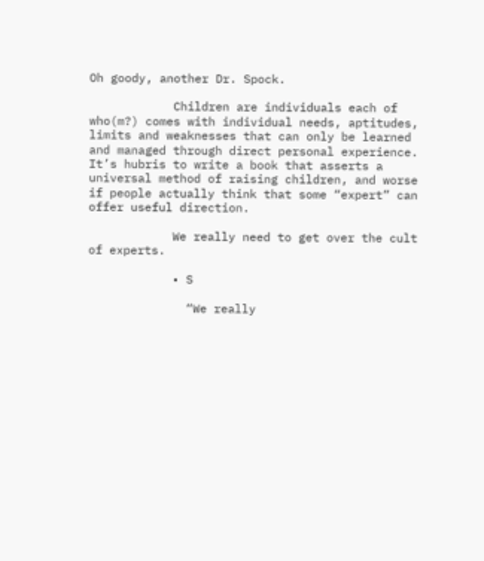Oh goody, another Dr. Spock.

            Children are individuals each of who(m?) comes with individual needs, aptitudes, limits and weaknesses that can only be learned and managed through direct personal experience. It’s hubris to write a book that asserts a universal method of raising children, and worse if people actually think that some “expert” can offer useful direction.

            We really need to get over the cult of experts.

            • S

              “We really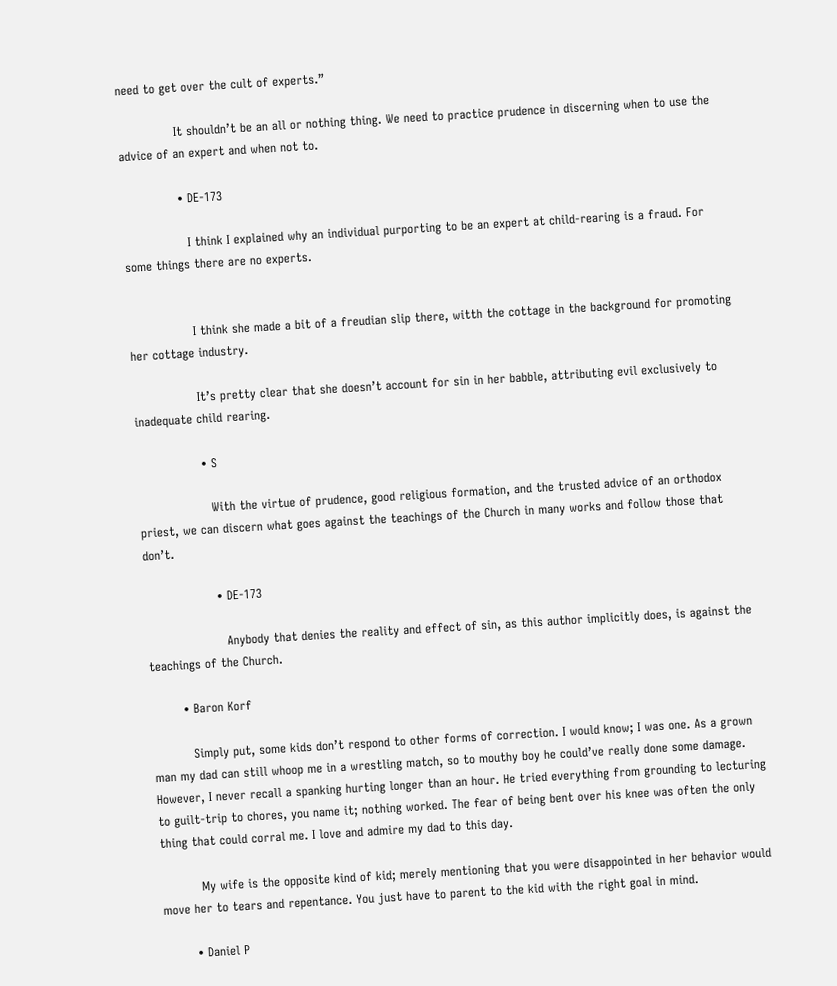need to get over the cult of experts.”

              It shouldn’t be an all or nothing thing. We need to practice prudence in discerning when to use the advice of an expert and when not to.

              • DE-173

                I think I explained why an individual purporting to be an expert at child-rearing is a fraud. For some things there are no experts.


                I think she made a bit of a freudian slip there, witth the cottage in the background for promoting her cottage industry.

                It’s pretty clear that she doesn’t account for sin in her babble, attributing evil exclusively to inadequate child rearing.

                • S

                  With the virtue of prudence, good religious formation, and the trusted advice of an orthodox priest, we can discern what goes against the teachings of the Church in many works and follow those that don’t.

                  • DE-173

                    Anybody that denies the reality and effect of sin, as this author implicitly does, is against the teachings of the Church.

        • Baron Korf

          Simply put, some kids don’t respond to other forms of correction. I would know; I was one. As a grown man my dad can still whoop me in a wrestling match, so to mouthy boy he could’ve really done some damage. However, I never recall a spanking hurting longer than an hour. He tried everything from grounding to lecturing to guilt-trip to chores, you name it; nothing worked. The fear of being bent over his knee was often the only thing that could corral me. I love and admire my dad to this day.

          My wife is the opposite kind of kid; merely mentioning that you were disappointed in her behavior would move her to tears and repentance. You just have to parent to the kid with the right goal in mind.

        • Daniel P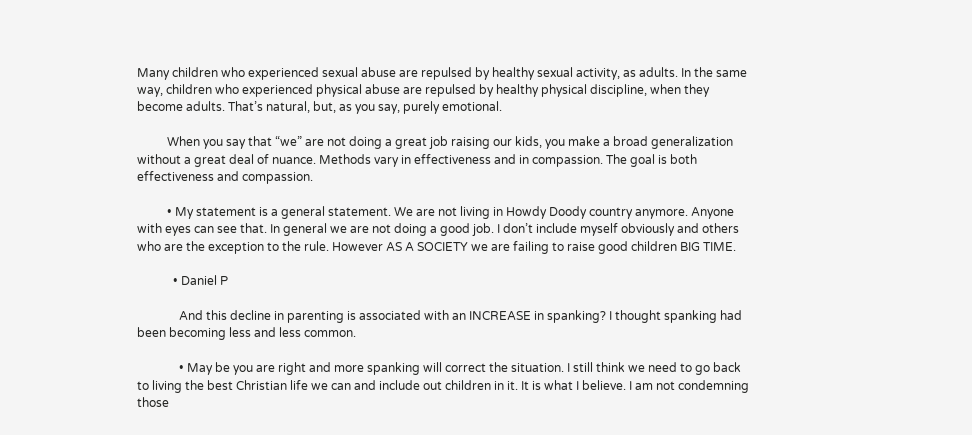Many children who experienced sexual abuse are repulsed by healthy sexual activity, as adults. In the same way, children who experienced physical abuse are repulsed by healthy physical discipline, when they become adults. That’s natural, but, as you say, purely emotional.

          When you say that “we” are not doing a great job raising our kids, you make a broad generalization without a great deal of nuance. Methods vary in effectiveness and in compassion. The goal is both effectiveness and compassion.

          • My statement is a general statement. We are not living in Howdy Doody country anymore. Anyone with eyes can see that. In general we are not doing a good job. I don’t include myself obviously and others who are the exception to the rule. However AS A SOCIETY we are failing to raise good children BIG TIME.

            • Daniel P

              And this decline in parenting is associated with an INCREASE in spanking? I thought spanking had been becoming less and less common.

              • May be you are right and more spanking will correct the situation. I still think we need to go back to living the best Christian life we can and include out children in it. It is what I believe. I am not condemning those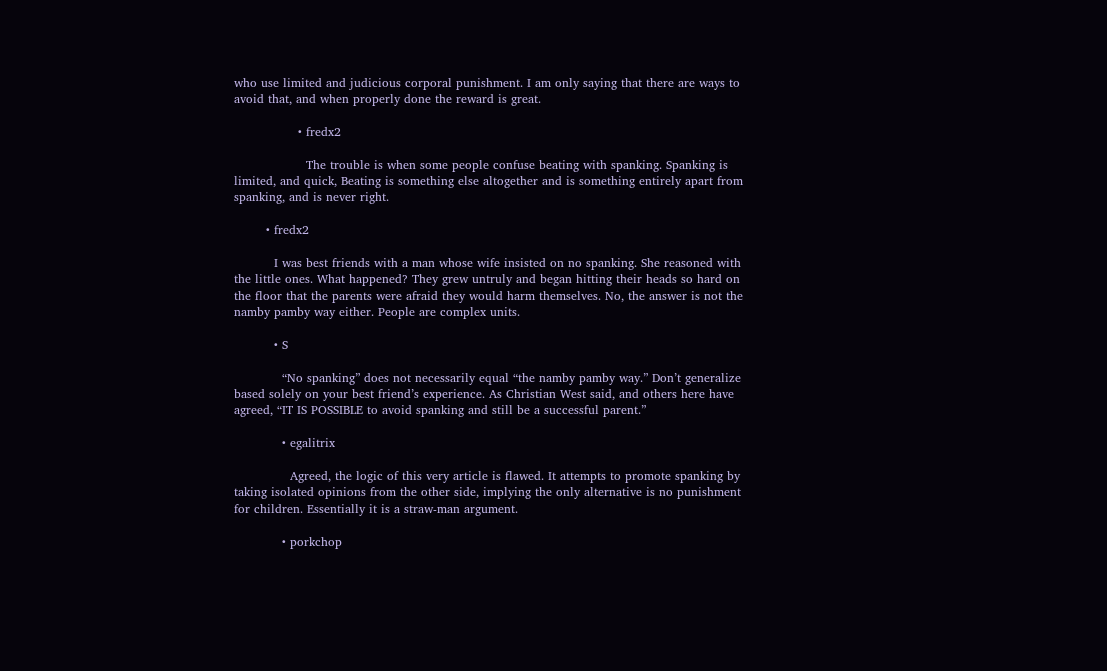who use limited and judicious corporal punishment. I am only saying that there are ways to avoid that, and when properly done the reward is great.

                • fredx2

                  The trouble is when some people confuse beating with spanking. Spanking is limited, and quick, Beating is something else altogether and is something entirely apart from spanking, and is never right.

        • fredx2

          I was best friends with a man whose wife insisted on no spanking. She reasoned with the little ones. What happened? They grew untruly and began hitting their heads so hard on the floor that the parents were afraid they would harm themselves. No, the answer is not the namby pamby way either. People are complex units.

          • S

            “No spanking” does not necessarily equal “the namby pamby way.” Don’t generalize based solely on your best friend’s experience. As Christian West said, and others here have agreed, “IT IS POSSIBLE to avoid spanking and still be a successful parent.”

            • egalitrix

              Agreed, the logic of this very article is flawed. It attempts to promote spanking by taking isolated opinions from the other side, implying the only alternative is no punishment for children. Essentially it is a straw-man argument.

            • porkchop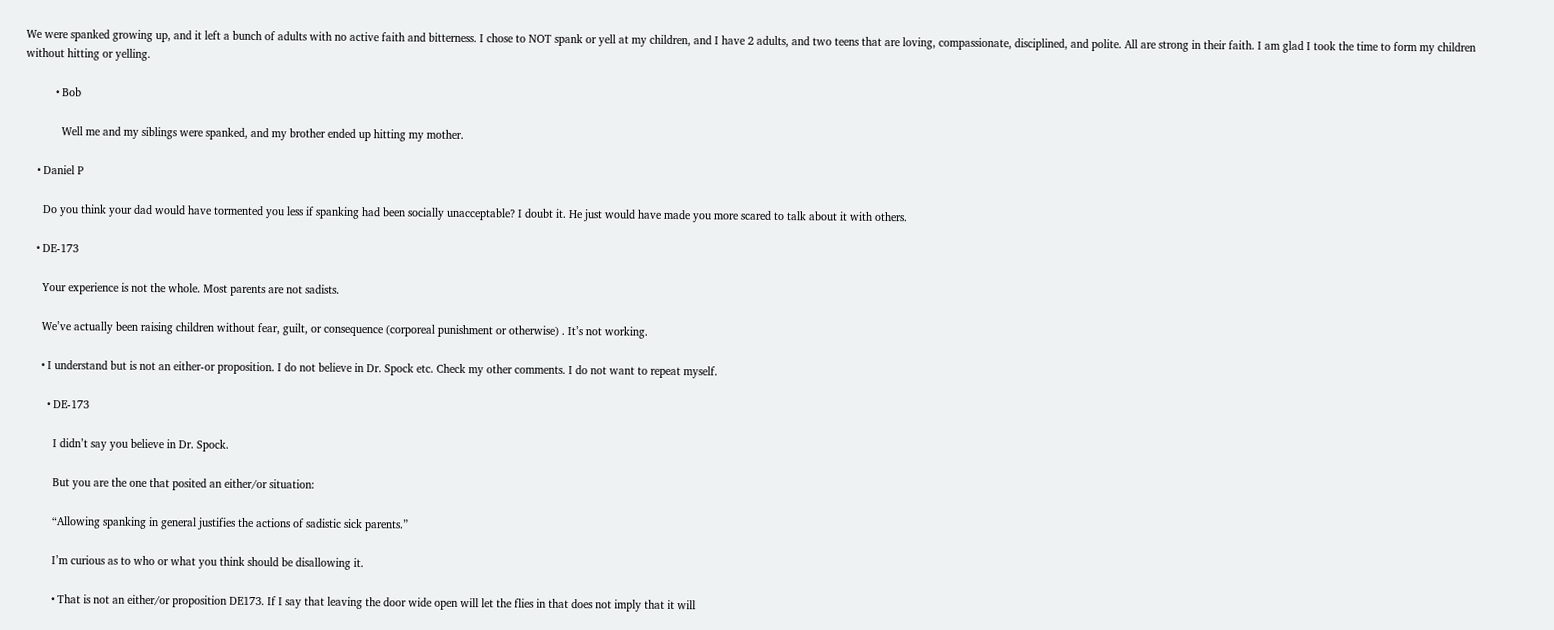We were spanked growing up, and it left a bunch of adults with no active faith and bitterness. I chose to NOT spank or yell at my children, and I have 2 adults, and two teens that are loving, compassionate, disciplined, and polite. All are strong in their faith. I am glad I took the time to form my children without hitting or yelling.

          • Bob

            Well me and my siblings were spanked, and my brother ended up hitting my mother.

    • Daniel P

      Do you think your dad would have tormented you less if spanking had been socially unacceptable? I doubt it. He just would have made you more scared to talk about it with others.

    • DE-173

      Your experience is not the whole. Most parents are not sadists.

      We’ve actually been raising children without fear, guilt, or consequence (corporeal punishment or otherwise) . It’s not working.

      • I understand but is not an either-or proposition. I do not believe in Dr. Spock etc. Check my other comments. I do not want to repeat myself.

        • DE-173

          I didn’t say you believe in Dr. Spock.

          But you are the one that posited an either/or situation:

          “Allowing spanking in general justifies the actions of sadistic sick parents.”

          I’m curious as to who or what you think should be disallowing it.

          • That is not an either/or proposition DE173. If I say that leaving the door wide open will let the flies in that does not imply that it will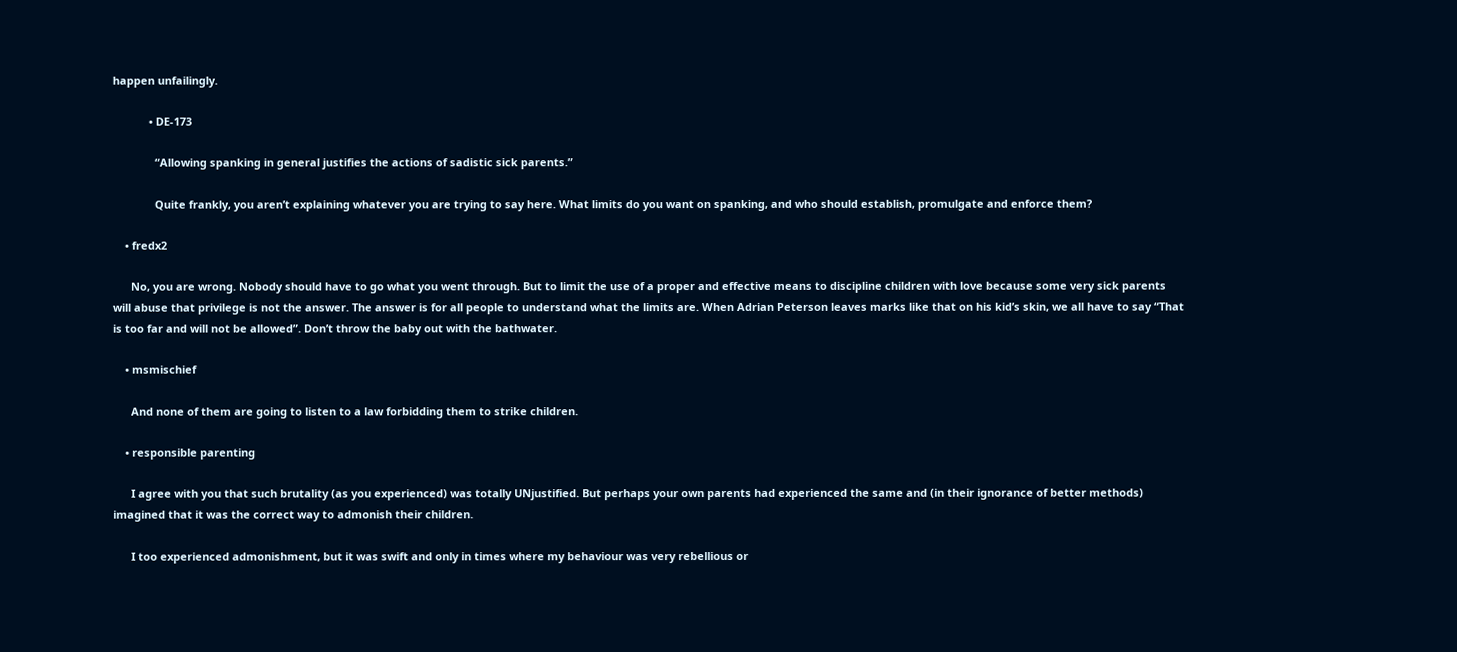happen unfailingly.

            • DE-173

              “Allowing spanking in general justifies the actions of sadistic sick parents.”

              Quite frankly, you aren’t explaining whatever you are trying to say here. What limits do you want on spanking, and who should establish, promulgate and enforce them?

    • fredx2

      No, you are wrong. Nobody should have to go what you went through. But to limit the use of a proper and effective means to discipline children with love because some very sick parents will abuse that privilege is not the answer. The answer is for all people to understand what the limits are. When Adrian Peterson leaves marks like that on his kid’s skin, we all have to say “That is too far and will not be allowed”. Don’t throw the baby out with the bathwater.

    • msmischief

      And none of them are going to listen to a law forbidding them to strike children.

    • responsible parenting

      I agree with you that such brutality (as you experienced) was totally UNjustified. But perhaps your own parents had experienced the same and (in their ignorance of better methods) imagined that it was the correct way to admonish their children.

      I too experienced admonishment, but it was swift and only in times where my behaviour was very rebellious or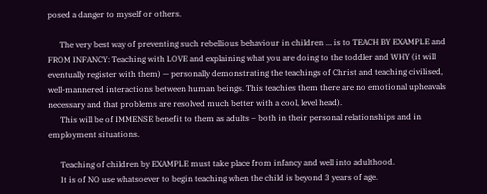posed a danger to myself or others.

      The very best way of preventing such rebellious behaviour in children … is to TEACH BY EXAMPLE and FROM INFANCY: Teaching with LOVE and explaining what you are doing to the toddler and WHY (it will eventually register with them) — personally demonstrating the teachings of Christ and teaching civilised, well-mannered interactions between human beings. This teachies them there are no emotional upheavals necessary and that problems are resolved much better with a cool, level head).
      This will be of IMMENSE benefit to them as adults – both in their personal relationships and in employment situations.

      Teaching of children by EXAMPLE must take place from infancy and well into adulthood.
      It is of NO use whatsoever to begin teaching when the child is beyond 3 years of age.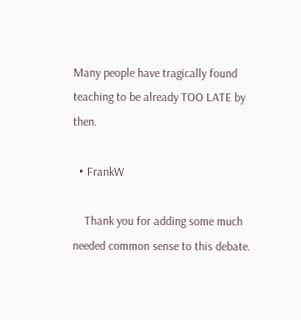Many people have tragically found teaching to be already TOO LATE by then.

  • FrankW

    Thank you for adding some much needed common sense to this debate.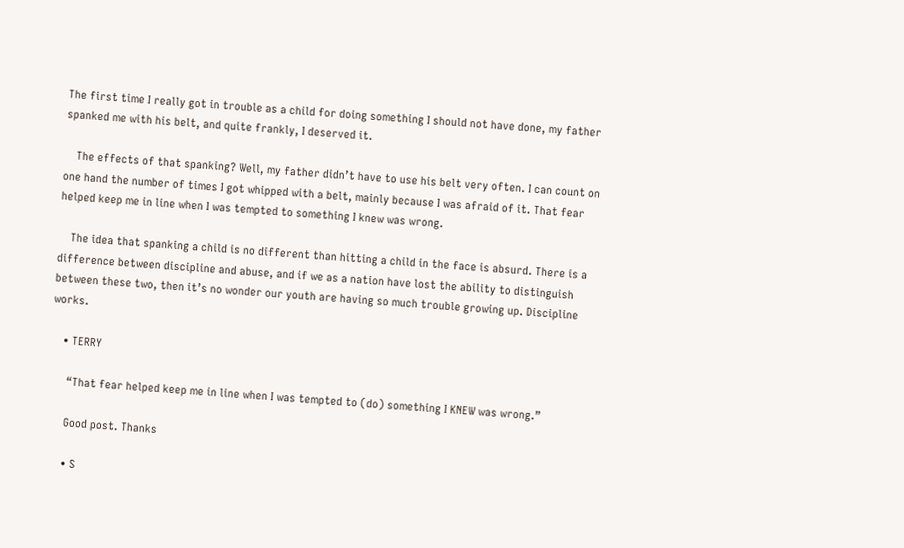The first time I really got in trouble as a child for doing something I should not have done, my father spanked me with his belt, and quite frankly, I deserved it.

    The effects of that spanking? Well, my father didn’t have to use his belt very often. I can count on one hand the number of times I got whipped with a belt, mainly because I was afraid of it. That fear helped keep me in line when I was tempted to something I knew was wrong.

    The idea that spanking a child is no different than hitting a child in the face is absurd. There is a difference between discipline and abuse, and if we as a nation have lost the ability to distinguish between these two, then it’s no wonder our youth are having so much trouble growing up. Discipline works.

    • TERRY

      “That fear helped keep me in line when I was tempted to (do) something I KNEW was wrong.”

      Good post. Thanks

      • S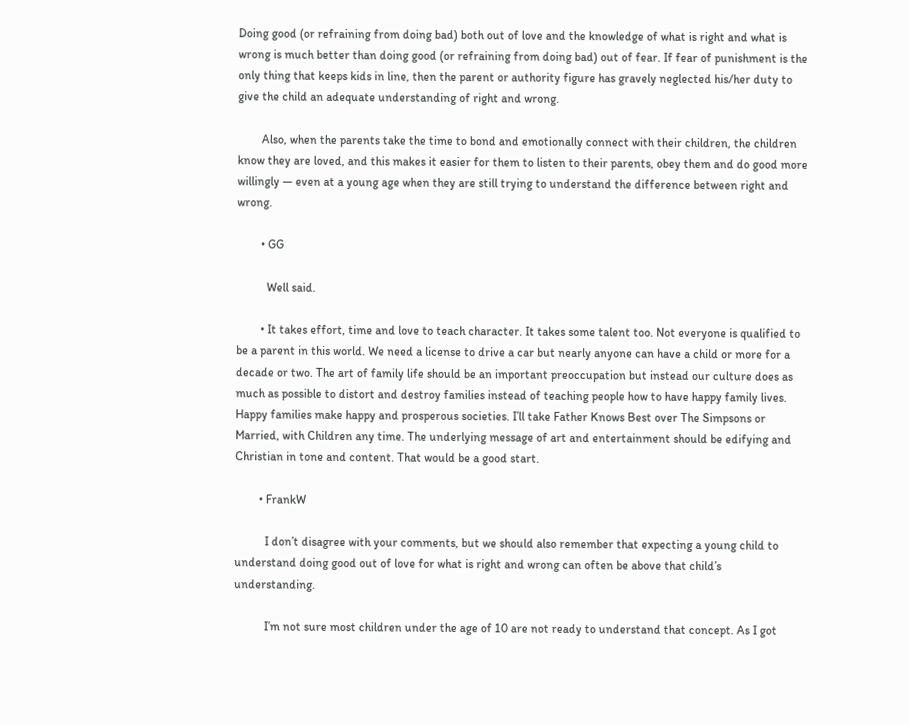Doing good (or refraining from doing bad) both out of love and the knowledge of what is right and what is wrong is much better than doing good (or refraining from doing bad) out of fear. If fear of punishment is the only thing that keeps kids in line, then the parent or authority figure has gravely neglected his/her duty to give the child an adequate understanding of right and wrong.

        Also, when the parents take the time to bond and emotionally connect with their children, the children know they are loved, and this makes it easier for them to listen to their parents, obey them and do good more willingly — even at a young age when they are still trying to understand the difference between right and wrong.

        • GG

          Well said.

        • It takes effort, time and love to teach character. It takes some talent too. Not everyone is qualified to be a parent in this world. We need a license to drive a car but nearly anyone can have a child or more for a decade or two. The art of family life should be an important preoccupation but instead our culture does as much as possible to distort and destroy families instead of teaching people how to have happy family lives. Happy families make happy and prosperous societies. I’ll take Father Knows Best over The Simpsons or Married, with Children any time. The underlying message of art and entertainment should be edifying and Christian in tone and content. That would be a good start.

        • FrankW

          I don’t disagree with your comments, but we should also remember that expecting a young child to understand doing good out of love for what is right and wrong can often be above that child’s understanding.

          I’m not sure most children under the age of 10 are not ready to understand that concept. As I got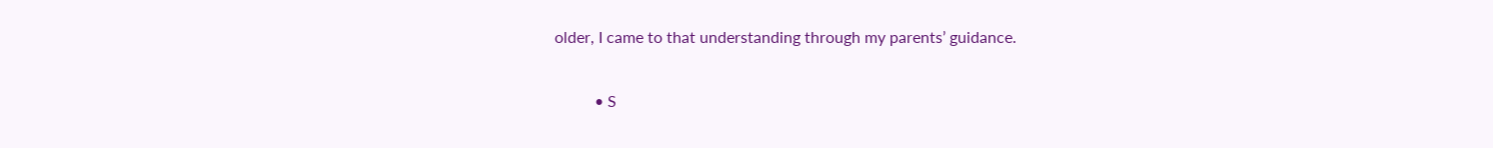older, I came to that understanding through my parents’ guidance.

          • S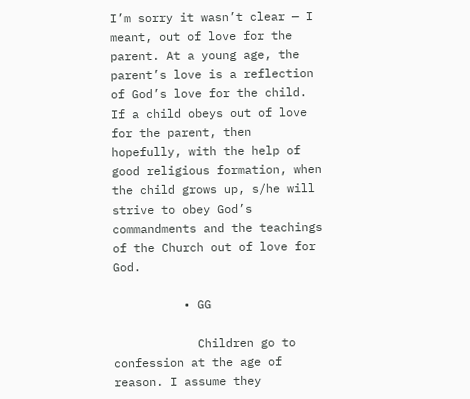I’m sorry it wasn’t clear — I meant, out of love for the parent. At a young age, the parent’s love is a reflection of God’s love for the child. If a child obeys out of love for the parent, then hopefully, with the help of good religious formation, when the child grows up, s/he will strive to obey God’s commandments and the teachings of the Church out of love for God.

          • GG

            Children go to confession at the age of reason. I assume they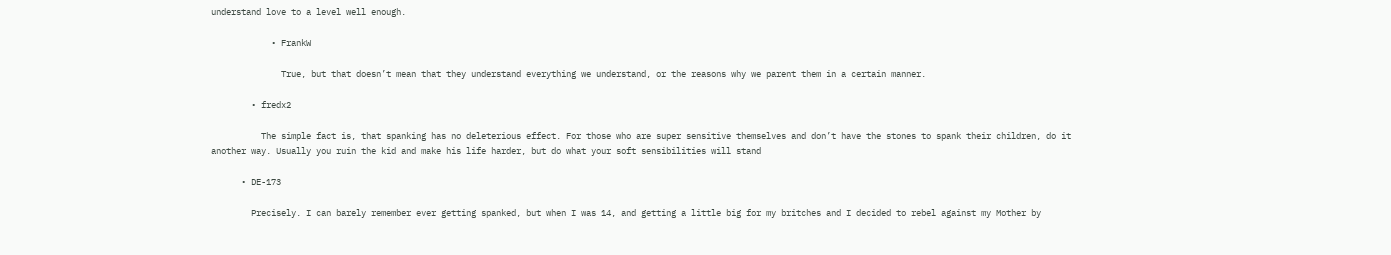understand love to a level well enough.

            • FrankW

              True, but that doesn’t mean that they understand everything we understand, or the reasons why we parent them in a certain manner.

        • fredx2

          The simple fact is, that spanking has no deleterious effect. For those who are super sensitive themselves and don’t have the stones to spank their children, do it another way. Usually you ruin the kid and make his life harder, but do what your soft sensibilities will stand

      • DE-173

        Precisely. I can barely remember ever getting spanked, but when I was 14, and getting a little big for my britches and I decided to rebel against my Mother by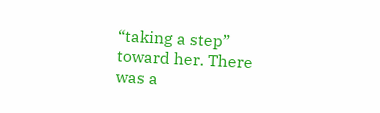“taking a step” toward her. There was a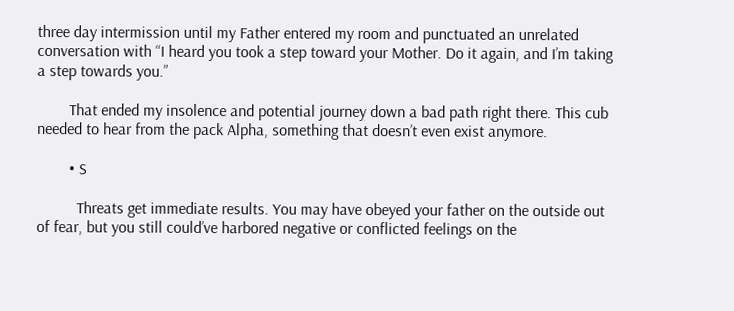three day intermission until my Father entered my room and punctuated an unrelated conversation with “I heard you took a step toward your Mother. Do it again, and I’m taking a step towards you.”

        That ended my insolence and potential journey down a bad path right there. This cub needed to hear from the pack Alpha, something that doesn’t even exist anymore.

        • S

          Threats get immediate results. You may have obeyed your father on the outside out of fear, but you still could’ve harbored negative or conflicted feelings on the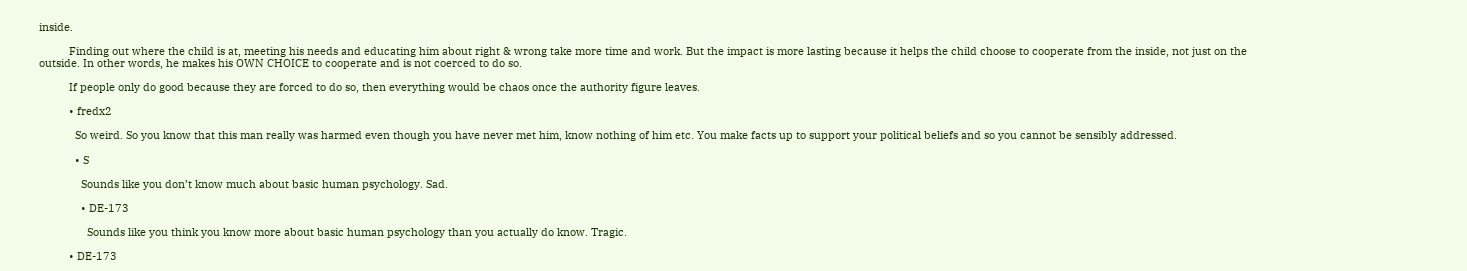inside.

          Finding out where the child is at, meeting his needs and educating him about right & wrong take more time and work. But the impact is more lasting because it helps the child choose to cooperate from the inside, not just on the outside. In other words, he makes his OWN CHOICE to cooperate and is not coerced to do so.

          If people only do good because they are forced to do so, then everything would be chaos once the authority figure leaves.

          • fredx2

            So weird. So you know that this man really was harmed even though you have never met him, know nothing of him etc. You make facts up to support your political beliefs and so you cannot be sensibly addressed.

            • S

              Sounds like you don’t know much about basic human psychology. Sad.

              • DE-173

                Sounds like you think you know more about basic human psychology than you actually do know. Tragic.

          • DE-173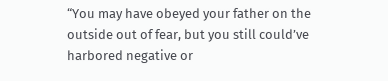“You may have obeyed your father on the outside out of fear, but you still could’ve harbored negative or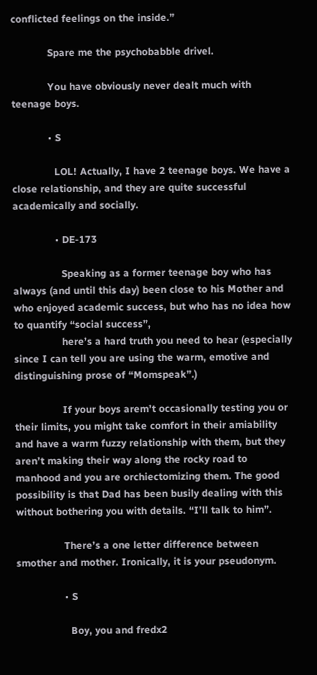conflicted feelings on the inside.”

            Spare me the psychobabble drivel.

            You have obviously never dealt much with teenage boys.

            • S

              LOL! Actually, I have 2 teenage boys. We have a close relationship, and they are quite successful academically and socially.

              • DE-173

                Speaking as a former teenage boy who has always (and until this day) been close to his Mother and who enjoyed academic success, but who has no idea how to quantify “social success”,
                here’s a hard truth you need to hear (especially since I can tell you are using the warm, emotive and distinguishing prose of “Momspeak”.)

                If your boys arem’t occasionally testing you or their limits, you might take comfort in their amiability and have a warm fuzzy relationship with them, but they aren’t making their way along the rocky road to manhood and you are orchiectomizing them. The good possibility is that Dad has been busily dealing with this without bothering you with details. “I’ll talk to him”.

                There’s a one letter difference between smother and mother. Ironically, it is your pseudonym.

                • S

                  Boy, you and fredx2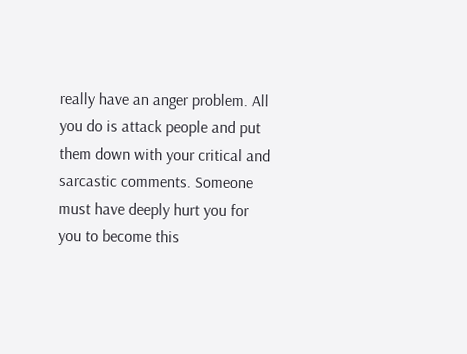really have an anger problem. All you do is attack people and put them down with your critical and sarcastic comments. Someone must have deeply hurt you for you to become this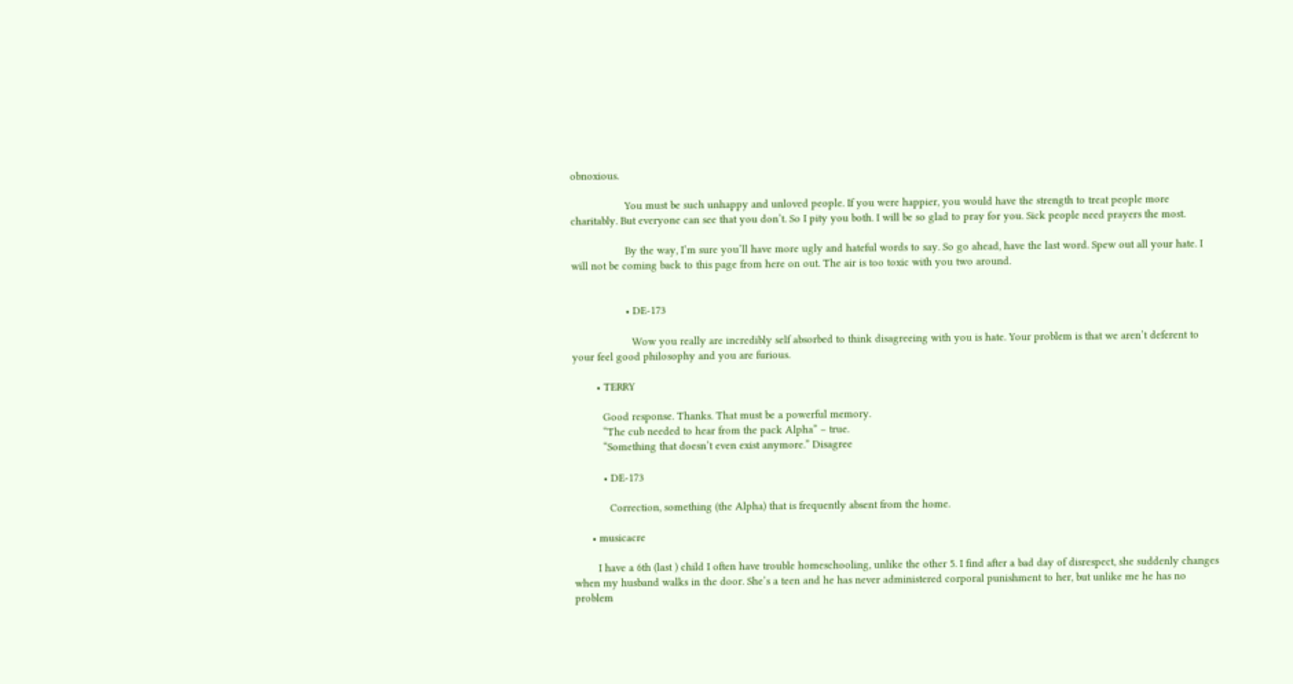obnoxious.

                  You must be such unhappy and unloved people. If you were happier, you would have the strength to treat people more charitably. But everyone can see that you don’t. So I pity you both. I will be so glad to pray for you. Sick people need prayers the most.

                  By the way, I’m sure you’ll have more ugly and hateful words to say. So go ahead, have the last word. Spew out all your hate. I will not be coming back to this page from here on out. The air is too toxic with you two around.


                  • DE-173

                    Wow you really are incredibly self absorbed to think disagreeing with you is hate. Your problem is that we aren’t deferent to your feel good philosophy and you are furious.

        • TERRY

          Good response. Thanks. That must be a powerful memory.
          “The cub needed to hear from the pack Alpha” – true.
          “Something that doesn’t even exist anymore.” Disagree

          • DE-173

            Correction, something (the Alpha) that is frequently absent from the home.

      • musicacre

        I have a 6th (last ) child I often have trouble homeschooling, unlike the other 5. I find after a bad day of disrespect, she suddenly changes when my husband walks in the door. She’s a teen and he has never administered corporal punishment to her, but unlike me he has no problem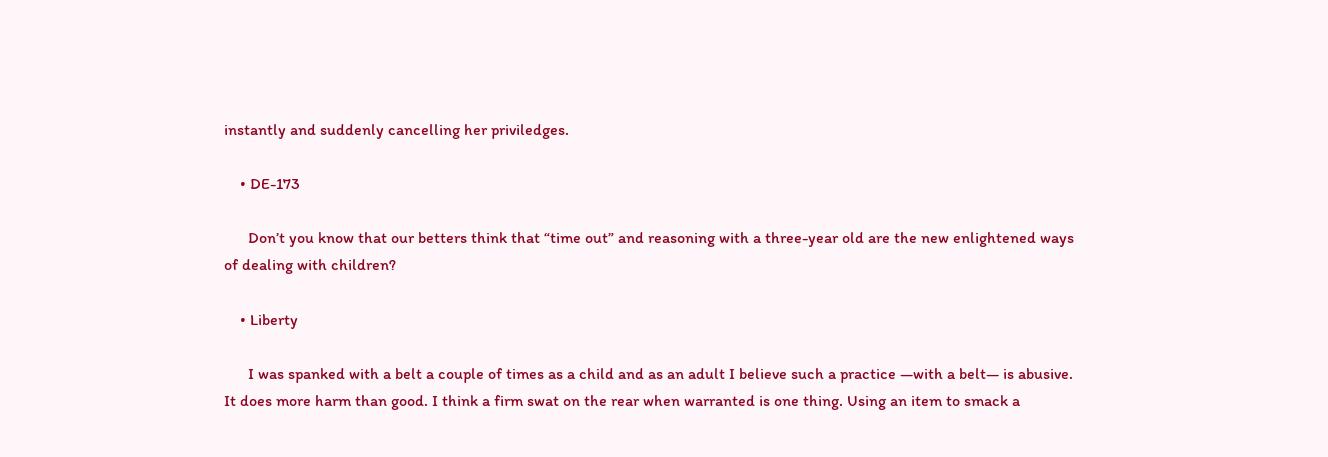instantly and suddenly cancelling her priviledges.

    • DE-173

      Don’t you know that our betters think that “time out” and reasoning with a three-year old are the new enlightened ways of dealing with children?

    • Liberty

      I was spanked with a belt a couple of times as a child and as an adult I believe such a practice —with a belt— is abusive. It does more harm than good. I think a firm swat on the rear when warranted is one thing. Using an item to smack a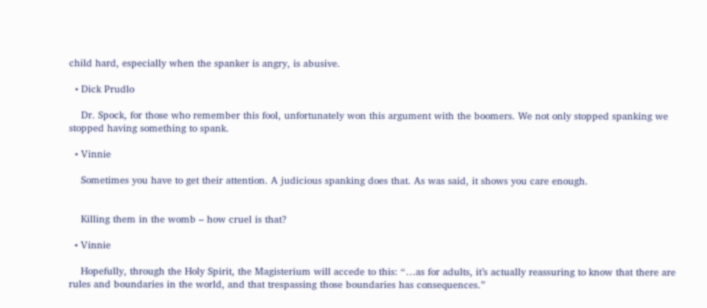child hard, especially when the spanker is angry, is abusive.

  • Dick Prudlo

    Dr. Spock, for those who remember this fool, unfortunately won this argument with the boomers. We not only stopped spanking we stopped having something to spank.

  • Vinnie

    Sometimes you have to get their attention. A judicious spanking does that. As was said, it shows you care enough.


    Killing them in the womb – how cruel is that?

  • Vinnie

    Hopefully, through the Holy Spirit, the Magisterium will accede to this: “…as for adults, it’s actually reassuring to know that there are rules and boundaries in the world, and that trespassing those boundaries has consequences.”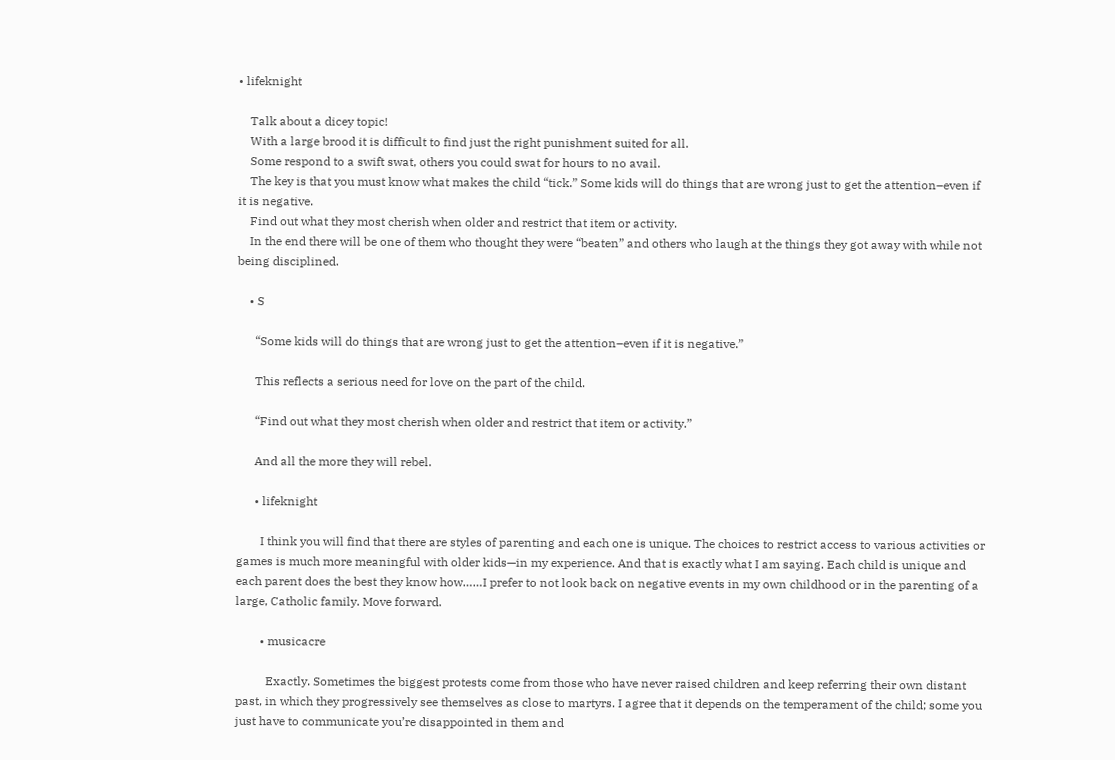• lifeknight

    Talk about a dicey topic!
    With a large brood it is difficult to find just the right punishment suited for all.
    Some respond to a swift swat, others you could swat for hours to no avail.
    The key is that you must know what makes the child “tick.” Some kids will do things that are wrong just to get the attention–even if it is negative.
    Find out what they most cherish when older and restrict that item or activity.
    In the end there will be one of them who thought they were “beaten” and others who laugh at the things they got away with while not being disciplined.

    • S

      “Some kids will do things that are wrong just to get the attention–even if it is negative.”

      This reflects a serious need for love on the part of the child.

      “Find out what they most cherish when older and restrict that item or activity.”

      And all the more they will rebel.

      • lifeknight

        I think you will find that there are styles of parenting and each one is unique. The choices to restrict access to various activities or games is much more meaningful with older kids—in my experience. And that is exactly what I am saying. Each child is unique and each parent does the best they know how……I prefer to not look back on negative events in my own childhood or in the parenting of a large, Catholic family. Move forward.

        • musicacre

          Exactly. Sometimes the biggest protests come from those who have never raised children and keep referring their own distant past, in which they progressively see themselves as close to martyrs. I agree that it depends on the temperament of the child; some you just have to communicate you’re disappointed in them and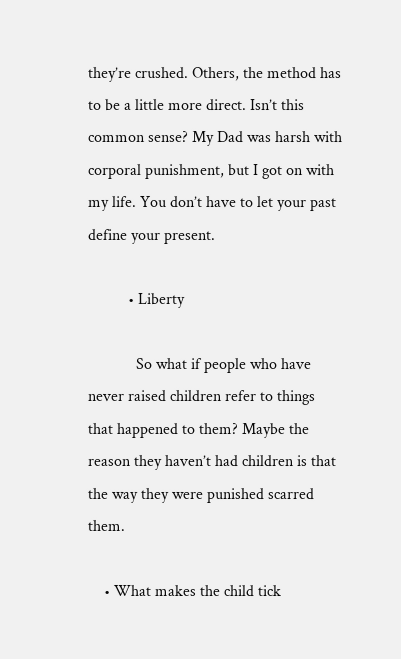they’re crushed. Others, the method has to be a little more direct. Isn’t this common sense? My Dad was harsh with corporal punishment, but I got on with my life. You don’t have to let your past define your present.

          • Liberty

            So what if people who have never raised children refer to things that happened to them? Maybe the reason they haven’t had children is that the way they were punished scarred them.

    • What makes the child tick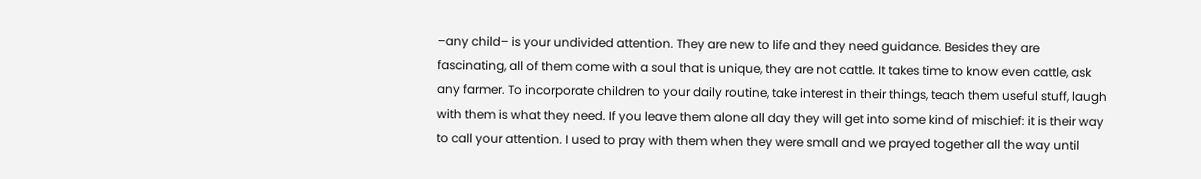–any child– is your undivided attention. They are new to life and they need guidance. Besides they are fascinating, all of them come with a soul that is unique, they are not cattle. It takes time to know even cattle, ask any farmer. To incorporate children to your daily routine, take interest in their things, teach them useful stuff, laugh with them is what they need. If you leave them alone all day they will get into some kind of mischief: it is their way to call your attention. I used to pray with them when they were small and we prayed together all the way until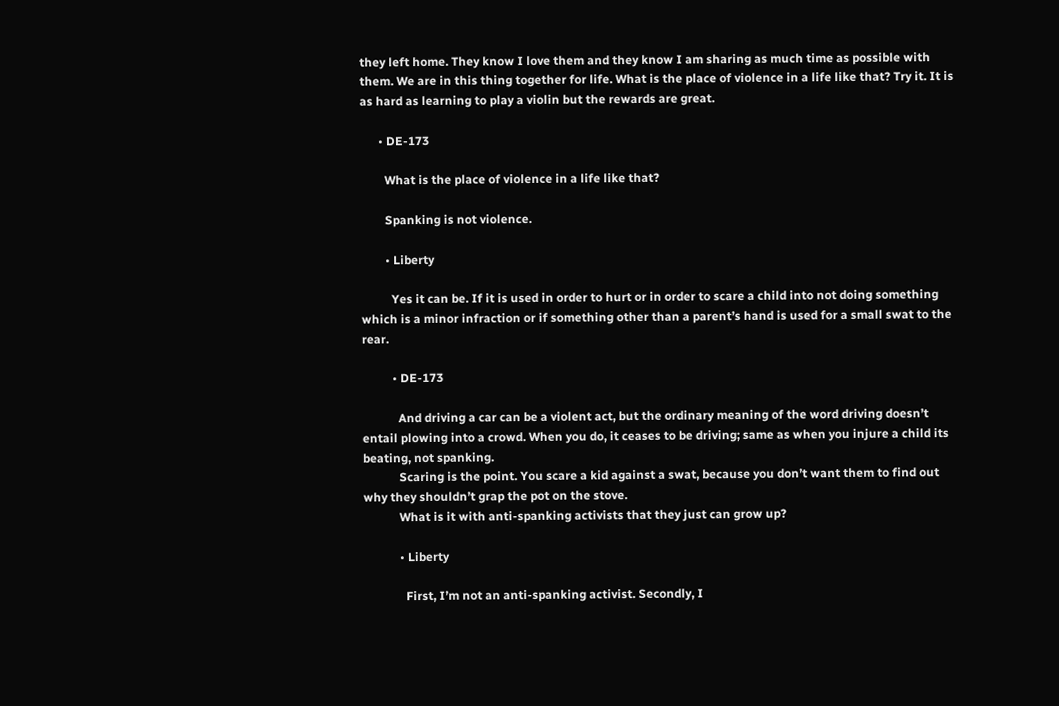they left home. They know I love them and they know I am sharing as much time as possible with them. We are in this thing together for life. What is the place of violence in a life like that? Try it. It is as hard as learning to play a violin but the rewards are great.

      • DE-173

        What is the place of violence in a life like that?

        Spanking is not violence.

        • Liberty

          Yes it can be. If it is used in order to hurt or in order to scare a child into not doing something which is a minor infraction or if something other than a parent’s hand is used for a small swat to the rear.

          • DE-173

            And driving a car can be a violent act, but the ordinary meaning of the word driving doesn’t entail plowing into a crowd. When you do, it ceases to be driving; same as when you injure a child its beating, not spanking.
            Scaring is the point. You scare a kid against a swat, because you don’t want them to find out why they shouldn’t grap the pot on the stove.
            What is it with anti-spanking activists that they just can grow up?

            • Liberty

              First, I’m not an anti-spanking activist. Secondly, I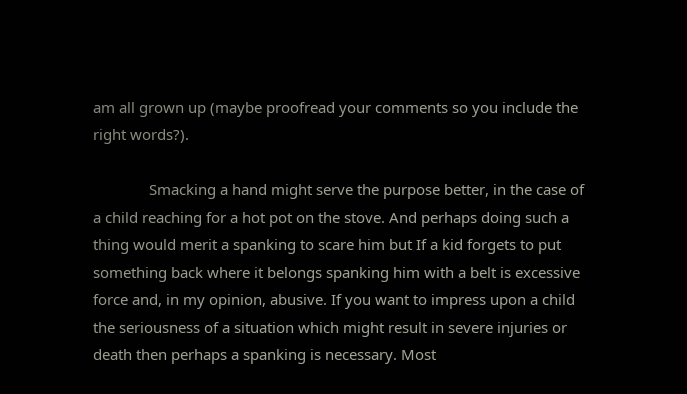am all grown up (maybe proofread your comments so you include the right words?).

              Smacking a hand might serve the purpose better, in the case of a child reaching for a hot pot on the stove. And perhaps doing such a thing would merit a spanking to scare him but If a kid forgets to put something back where it belongs spanking him with a belt is excessive force and, in my opinion, abusive. If you want to impress upon a child the seriousness of a situation which might result in severe injuries or death then perhaps a spanking is necessary. Most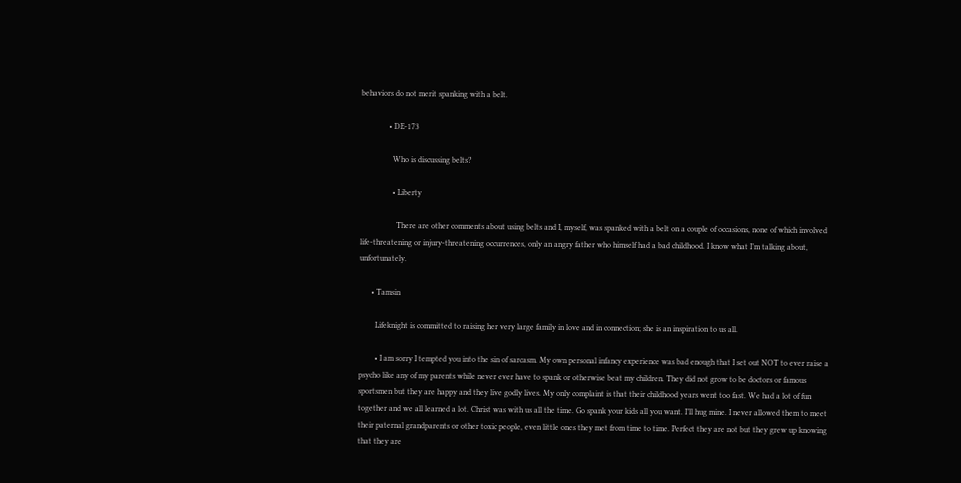behaviors do not merit spanking with a belt.

              • DE-173

                Who is discussing belts?

                • Liberty

                  There are other comments about using belts and I, myself, was spanked with a belt on a couple of occasions, none of which involved life-threatening or injury-threatening occurrences, only an angry father who himself had a bad childhood. I know what I’m talking about, unfortunately.

      • Tamsin

        Lifeknight is committed to raising her very large family in love and in connection; she is an inspiration to us all.

        • I am sorry I tempted you into the sin of sarcasm. My own personal infancy experience was bad enough that I set out NOT to ever raise a psycho like any of my parents while never ever have to spank or otherwise beat my children. They did not grow to be doctors or famous sportsmen but they are happy and they live godly lives. My only complaint is that their childhood years went too fast. We had a lot of fun together and we all learned a lot. Christ was with us all the time. Go spank your kids all you want. I’ll hug mine. I never allowed them to meet their paternal grandparents or other toxic people, even little ones they met from time to time. Perfect they are not but they grew up knowing that they are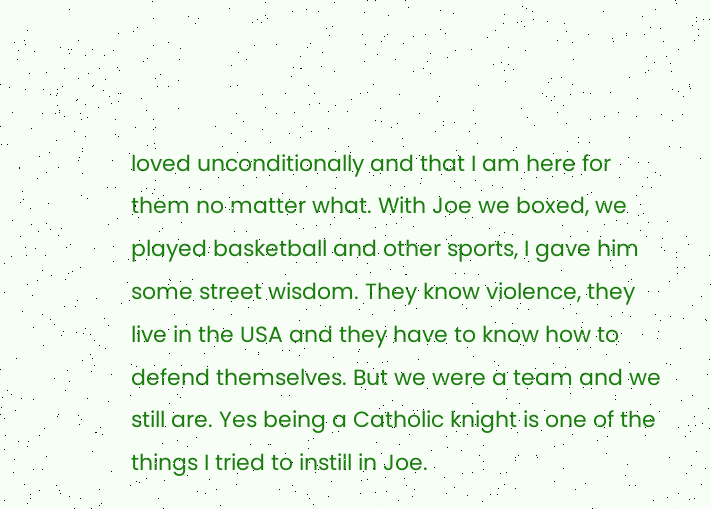loved unconditionally and that I am here for them no matter what. With Joe we boxed, we played basketball and other sports, I gave him some street wisdom. They know violence, they live in the USA and they have to know how to defend themselves. But we were a team and we still are. Yes being a Catholic knight is one of the things I tried to instill in Joe.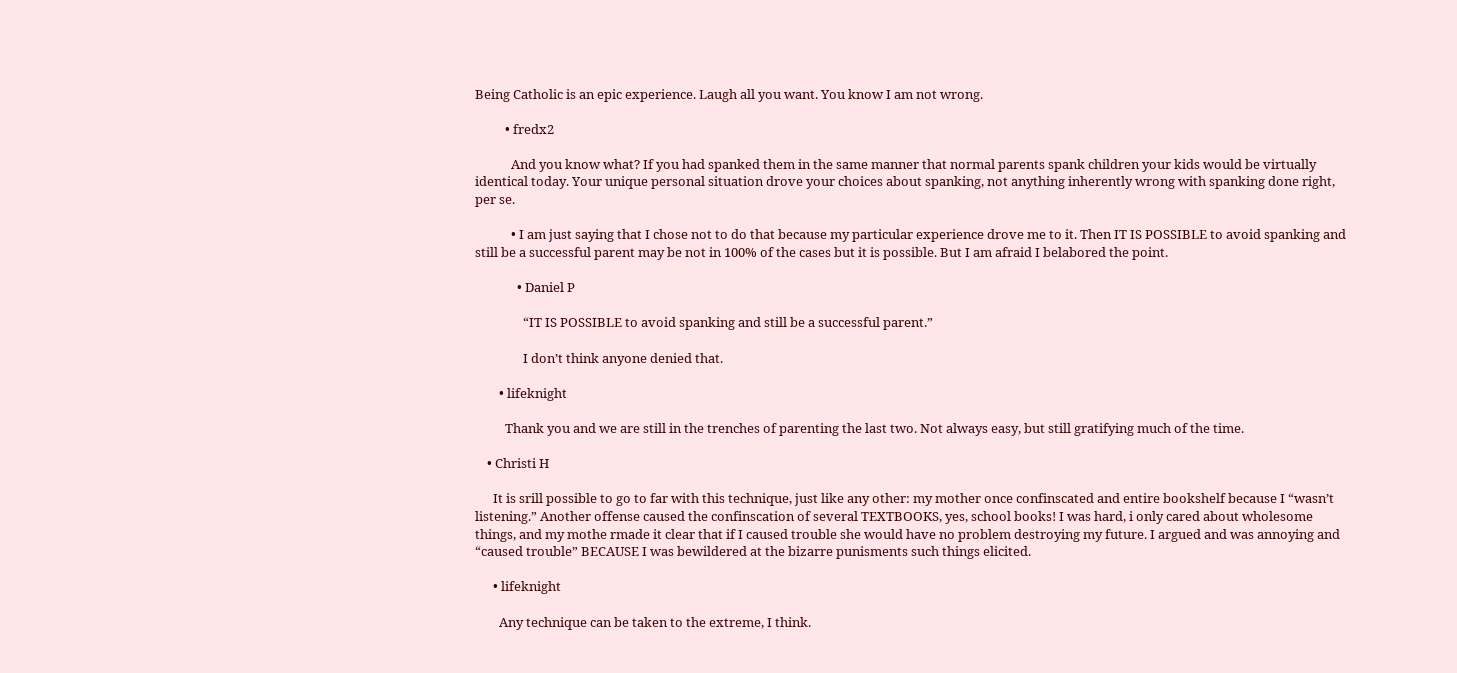Being Catholic is an epic experience. Laugh all you want. You know I am not wrong.

          • fredx2

            And you know what? If you had spanked them in the same manner that normal parents spank children your kids would be virtually identical today. Your unique personal situation drove your choices about spanking, not anything inherently wrong with spanking done right, per se.

            • I am just saying that I chose not to do that because my particular experience drove me to it. Then IT IS POSSIBLE to avoid spanking and still be a successful parent may be not in 100% of the cases but it is possible. But I am afraid I belabored the point.

              • Daniel P

                “IT IS POSSIBLE to avoid spanking and still be a successful parent.”

                I don’t think anyone denied that.

        • lifeknight

          Thank you and we are still in the trenches of parenting the last two. Not always easy, but still gratifying much of the time.

    • Christi H

      It is srill possible to go to far with this technique, just like any other: my mother once confinscated and entire bookshelf because I “wasn’t listening.” Another offense caused the confinscation of several TEXTBOOKS, yes, school books! I was hard, i only cared about wholesome things, and my mothe rmade it clear that if I caused trouble she would have no problem destroying my future. I argued and was annoying and “caused trouble” BECAUSE I was bewildered at the bizarre punisments such things elicited.

      • lifeknight

        Any technique can be taken to the extreme, I think.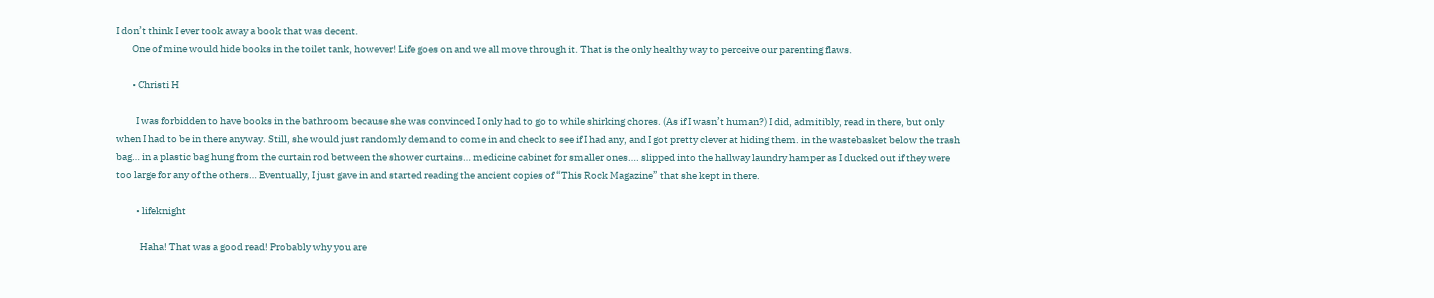I don’t think I ever took away a book that was decent.
        One of mine would hide books in the toilet tank, however! Life goes on and we all move through it. That is the only healthy way to perceive our parenting flaws.

        • Christi H

          I was forbidden to have books in the bathroom because she was convinced I only had to go to while shirking chores. (As if I wasn’t human?) I did, admitibly, read in there, but only when I had to be in there anyway. Still, she would just randomly demand to come in and check to see if I had any, and I got pretty clever at hiding them. in the wastebasket below the trash bag… in a plastic bag hung from the curtain rod between the shower curtains… medicine cabinet for smaller ones…. slipped into the hallway laundry hamper as I ducked out if they were too large for any of the others… Eventually, I just gave in and started reading the ancient copies of “This Rock Magazine” that she kept in there.

          • lifeknight

            Haha! That was a good read! Probably why you are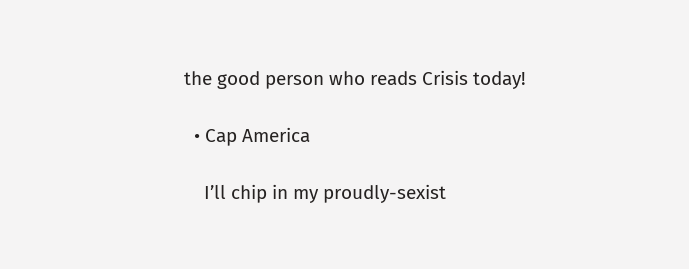the good person who reads Crisis today!

  • Cap America

    I’ll chip in my proudly-sexist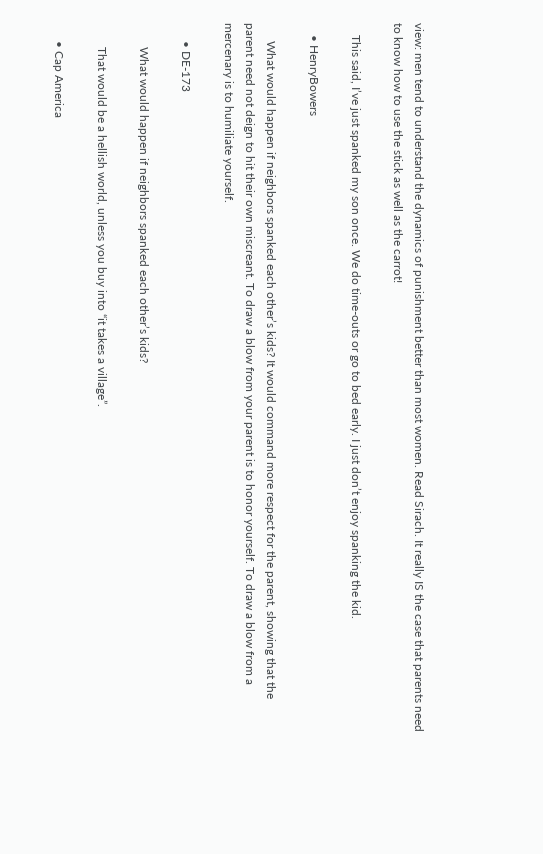view: men tend to understand the dynamics of punishment better than most women. Read Sirach. It really IS the case that parents need to know how to use the stick as well as the carrot!

    This said, I’ve just spanked my son once. We do time-outs or go to bed early. I just don’t enjoy spanking the kid.

    • HenryBowers

      What would happen if neighbors spanked each other’s kids? It would command more respect for the parent, showing that the parent need not deign to hit their own miscreant. To draw a blow from your parent is to honor yourself. To draw a blow from a mercenary is to humiliate yourself.

      • DE-173

        What would happen if neighbors spanked each other’s kids?

        That would be a hellish world, unless you buy into “it takes a village”.

      • Cap America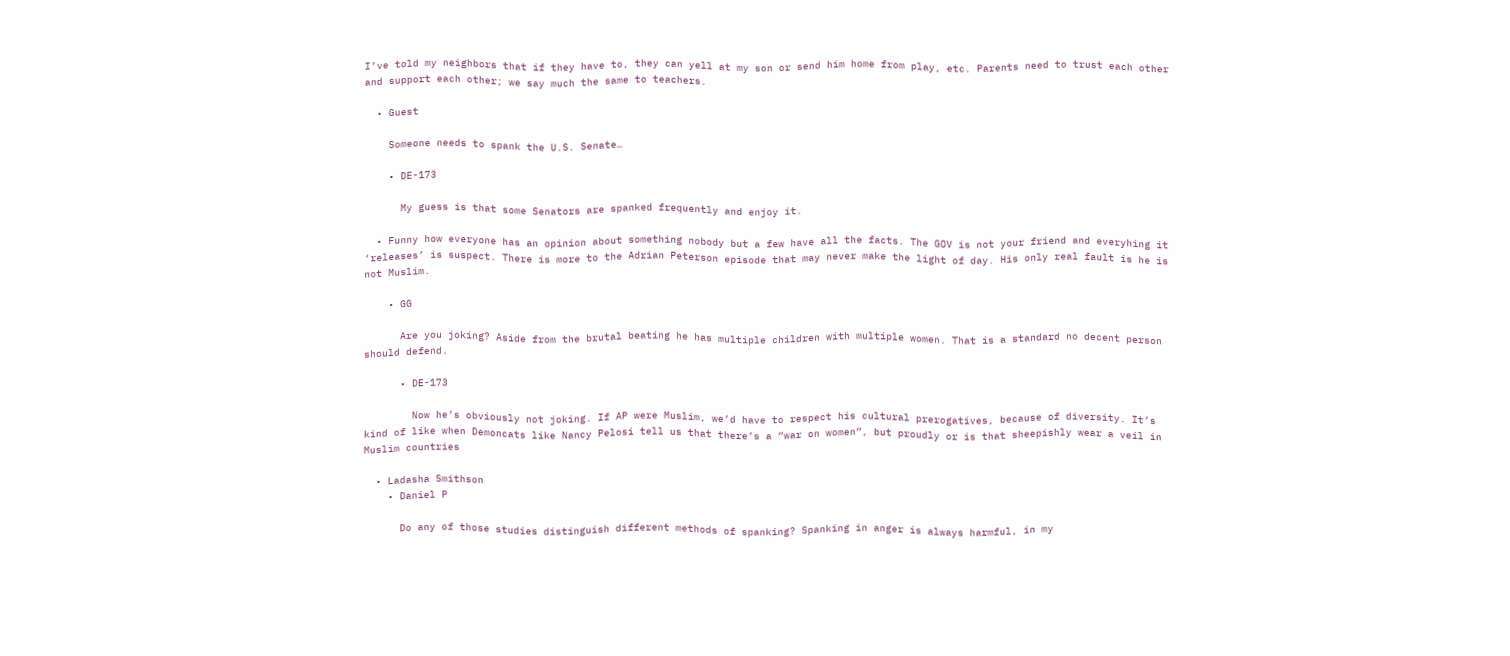I’ve told my neighbors that if they have to, they can yell at my son or send him home from play, etc. Parents need to trust each other and support each other; we say much the same to teachers.

  • Guest

    Someone needs to spank the U.S. Senate…

    • DE-173

      My guess is that some Senators are spanked frequently and enjoy it.

  • Funny how everyone has an opinion about something nobody but a few have all the facts. The GOV is not your friend and everyhing it ‘releases’ is suspect. There is more to the Adrian Peterson episode that may never make the light of day. His only real fault is he is not Muslim.

    • GG

      Are you joking? Aside from the brutal beating he has multiple children with multiple women. That is a standard no decent person should defend.

      • DE-173

        Now he’s obviously not joking. If AP were Muslim, we’d have to respect his cultural prerogatives, because of diversity. It’s kind of like when Demoncats like Nancy Pelosi tell us that there’s a “war on women”, but proudly or is that sheepishly wear a veil in Muslim countries

  • Ladasha Smithson
    • Daniel P

      Do any of those studies distinguish different methods of spanking? Spanking in anger is always harmful, in my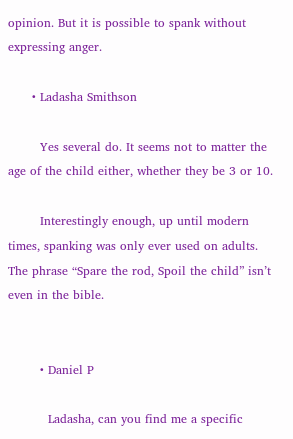opinion. But it is possible to spank without expressing anger.

      • Ladasha Smithson

        Yes several do. It seems not to matter the age of the child either, whether they be 3 or 10.

        Interestingly enough, up until modern times, spanking was only ever used on adults. The phrase “Spare the rod, Spoil the child” isn’t even in the bible.


        • Daniel P

          Ladasha, can you find me a specific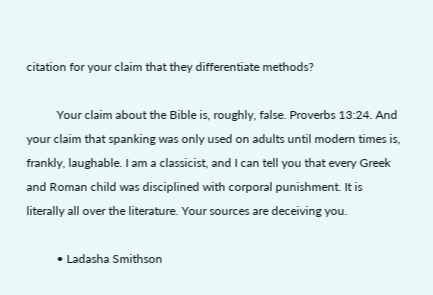citation for your claim that they differentiate methods?

          Your claim about the Bible is, roughly, false. Proverbs 13:24. And your claim that spanking was only used on adults until modern times is, frankly, laughable. I am a classicist, and I can tell you that every Greek and Roman child was disciplined with corporal punishment. It is literally all over the literature. Your sources are deceiving you.

          • Ladasha Smithson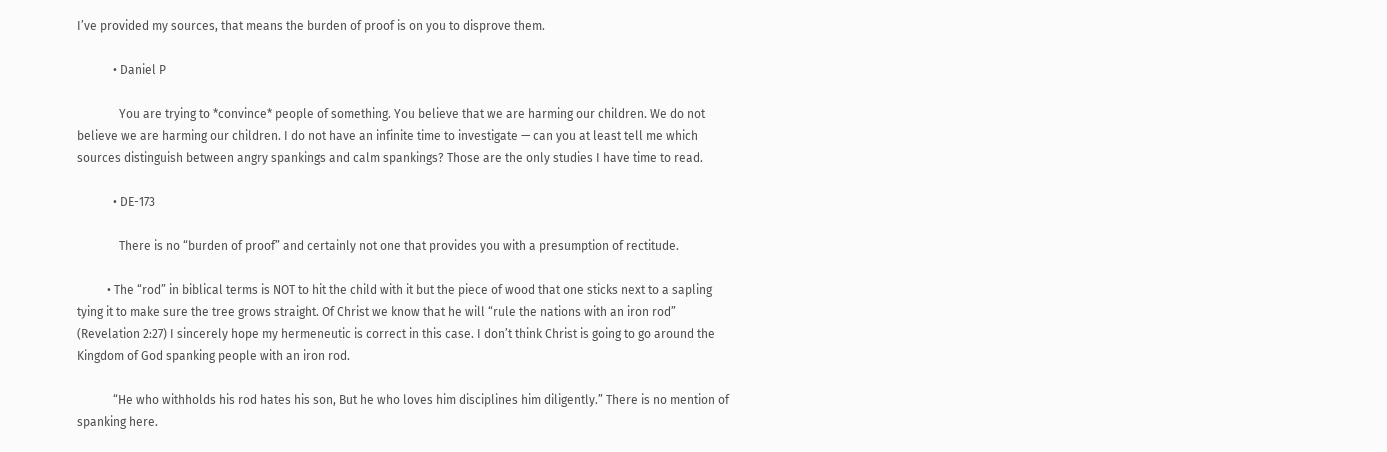I’ve provided my sources, that means the burden of proof is on you to disprove them.

            • Daniel P

              You are trying to *convince* people of something. You believe that we are harming our children. We do not believe we are harming our children. I do not have an infinite time to investigate — can you at least tell me which sources distinguish between angry spankings and calm spankings? Those are the only studies I have time to read.

            • DE-173

              There is no “burden of proof” and certainly not one that provides you with a presumption of rectitude.

          • The “rod” in biblical terms is NOT to hit the child with it but the piece of wood that one sticks next to a sapling tying it to make sure the tree grows straight. Of Christ we know that he will “rule the nations with an iron rod” (Revelation 2:27) I sincerely hope my hermeneutic is correct in this case. I don’t think Christ is going to go around the Kingdom of God spanking people with an iron rod.

            “He who withholds his rod hates his son, But he who loves him disciplines him diligently.” There is no mention of spanking here.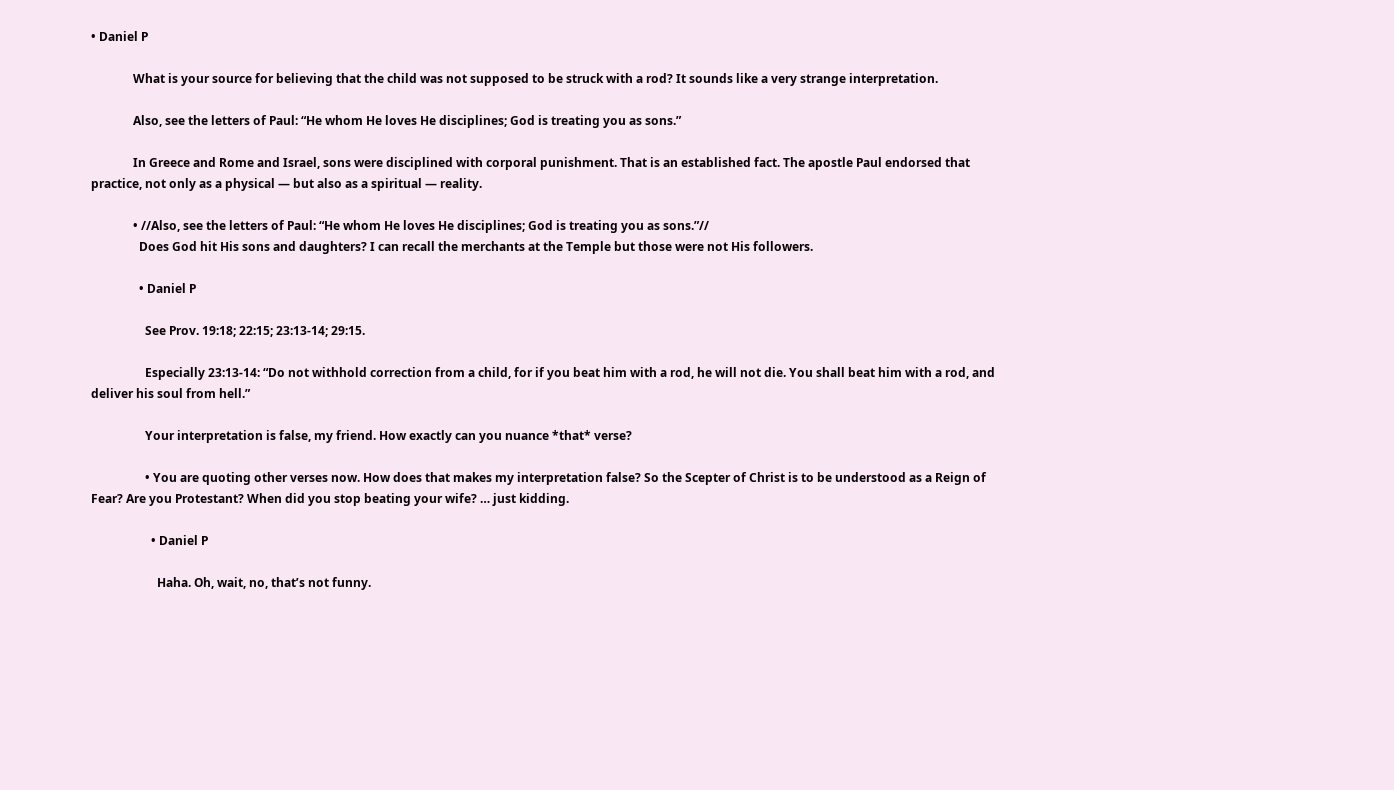• Daniel P

              What is your source for believing that the child was not supposed to be struck with a rod? It sounds like a very strange interpretation.

              Also, see the letters of Paul: “He whom He loves He disciplines; God is treating you as sons.”

              In Greece and Rome and Israel, sons were disciplined with corporal punishment. That is an established fact. The apostle Paul endorsed that practice, not only as a physical — but also as a spiritual — reality.

              • //Also, see the letters of Paul: “He whom He loves He disciplines; God is treating you as sons.”//
                Does God hit His sons and daughters? I can recall the merchants at the Temple but those were not His followers.

                • Daniel P

                  See Prov. 19:18; 22:15; 23:13-14; 29:15.

                  Especially 23:13-14: “Do not withhold correction from a child, for if you beat him with a rod, he will not die. You shall beat him with a rod, and deliver his soul from hell.”

                  Your interpretation is false, my friend. How exactly can you nuance *that* verse?

                  • You are quoting other verses now. How does that makes my interpretation false? So the Scepter of Christ is to be understood as a Reign of Fear? Are you Protestant? When did you stop beating your wife? … just kidding.

                    • Daniel P

                      Haha. Oh, wait, no, that’s not funny.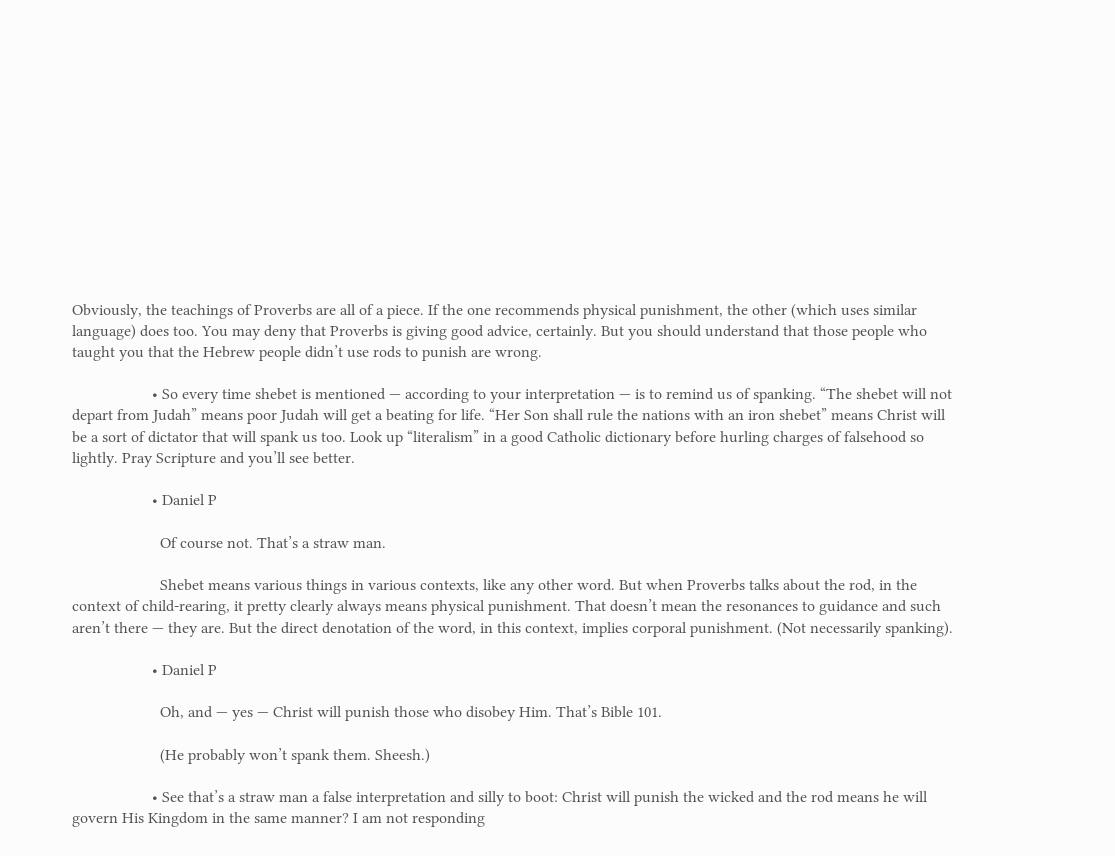Obviously, the teachings of Proverbs are all of a piece. If the one recommends physical punishment, the other (which uses similar language) does too. You may deny that Proverbs is giving good advice, certainly. But you should understand that those people who taught you that the Hebrew people didn’t use rods to punish are wrong.

                    • So every time shebet is mentioned — according to your interpretation — is to remind us of spanking. “The shebet will not depart from Judah” means poor Judah will get a beating for life. “Her Son shall rule the nations with an iron shebet” means Christ will be a sort of dictator that will spank us too. Look up “literalism” in a good Catholic dictionary before hurling charges of falsehood so lightly. Pray Scripture and you’ll see better.

                    • Daniel P

                      Of course not. That’s a straw man.

                      Shebet means various things in various contexts, like any other word. But when Proverbs talks about the rod, in the context of child-rearing, it pretty clearly always means physical punishment. That doesn’t mean the resonances to guidance and such aren’t there — they are. But the direct denotation of the word, in this context, implies corporal punishment. (Not necessarily spanking).

                    • Daniel P

                      Oh, and — yes — Christ will punish those who disobey Him. That’s Bible 101.

                      (He probably won’t spank them. Sheesh.)

                    • See that’s a straw man a false interpretation and silly to boot: Christ will punish the wicked and the rod means he will govern His Kingdom in the same manner? I am not responding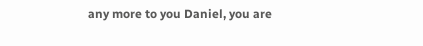any more to you Daniel, you are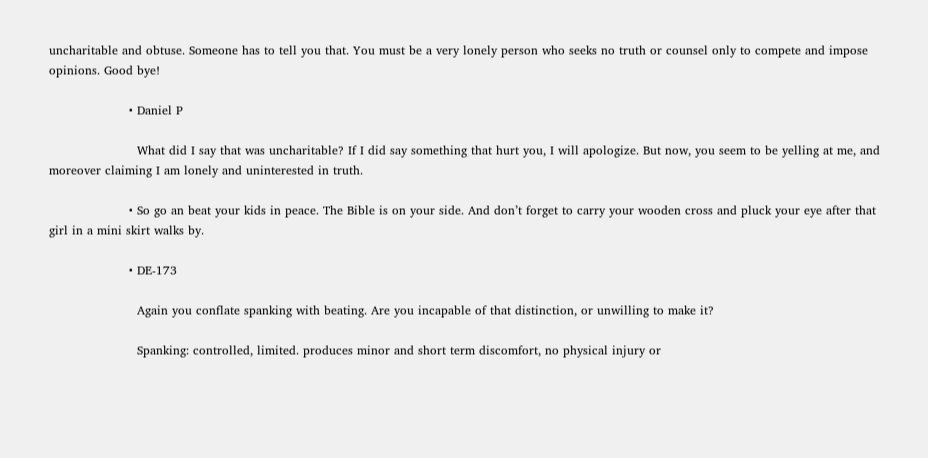uncharitable and obtuse. Someone has to tell you that. You must be a very lonely person who seeks no truth or counsel only to compete and impose opinions. Good bye!

                    • Daniel P

                      What did I say that was uncharitable? If I did say something that hurt you, I will apologize. But now, you seem to be yelling at me, and moreover claiming I am lonely and uninterested in truth.

                    • So go an beat your kids in peace. The Bible is on your side. And don’t forget to carry your wooden cross and pluck your eye after that girl in a mini skirt walks by.

                    • DE-173

                      Again you conflate spanking with beating. Are you incapable of that distinction, or unwilling to make it?

                      Spanking: controlled, limited. produces minor and short term discomfort, no physical injury or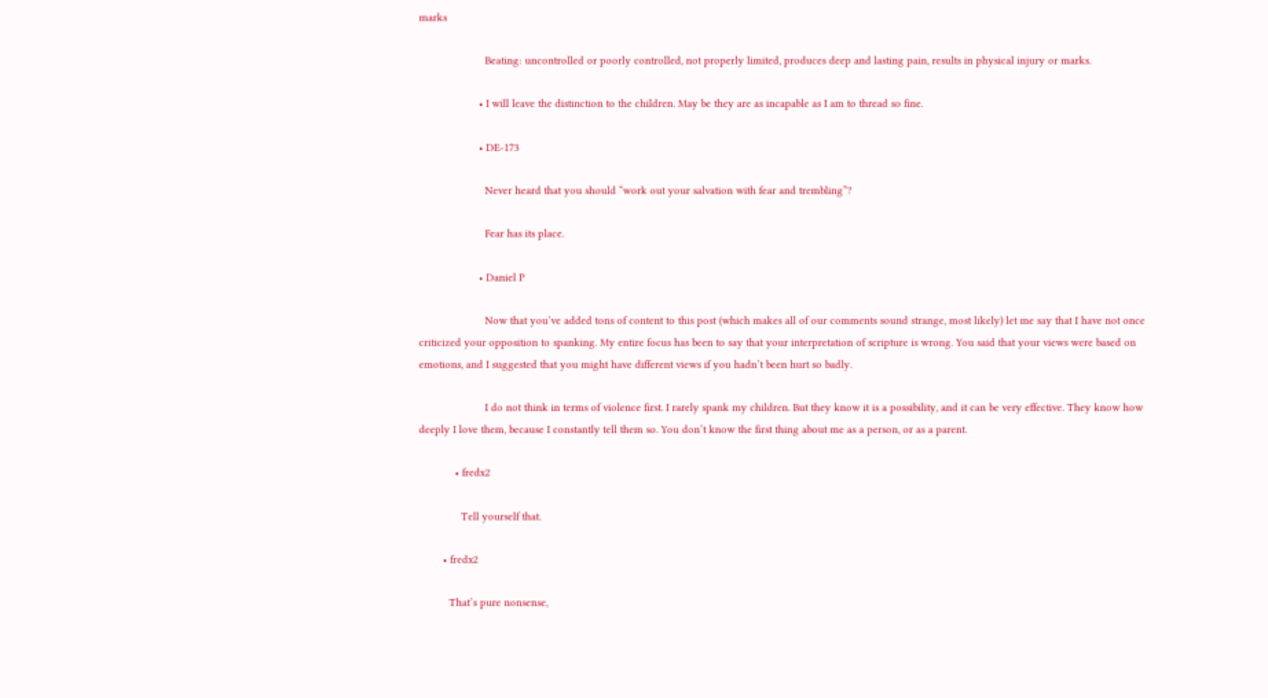marks

                      Beating: uncontrolled or poorly controlled, not properly limited, produces deep and lasting pain, results in physical injury or marks.

                    • I will leave the distinction to the children. May be they are as incapable as I am to thread so fine.

                    • DE-173

                      Never heard that you should “work out your salvation with fear and trembling”?

                      Fear has its place.

                    • Daniel P

                      Now that you’ve added tons of content to this post (which makes all of our comments sound strange, most likely) let me say that I have not once criticized your opposition to spanking. My entire focus has been to say that your interpretation of scripture is wrong. You said that your views were based on emotions, and I suggested that you might have different views if you hadn’t been hurt so badly.

                      I do not think in terms of violence first. I rarely spank my children. But they know it is a possibility, and it can be very effective. They know how deeply I love them, because I constantly tell them so. You don’t know the first thing about me as a person, or as a parent.

            • fredx2

              Tell yourself that.

        • fredx2

          That’s pure nonsense,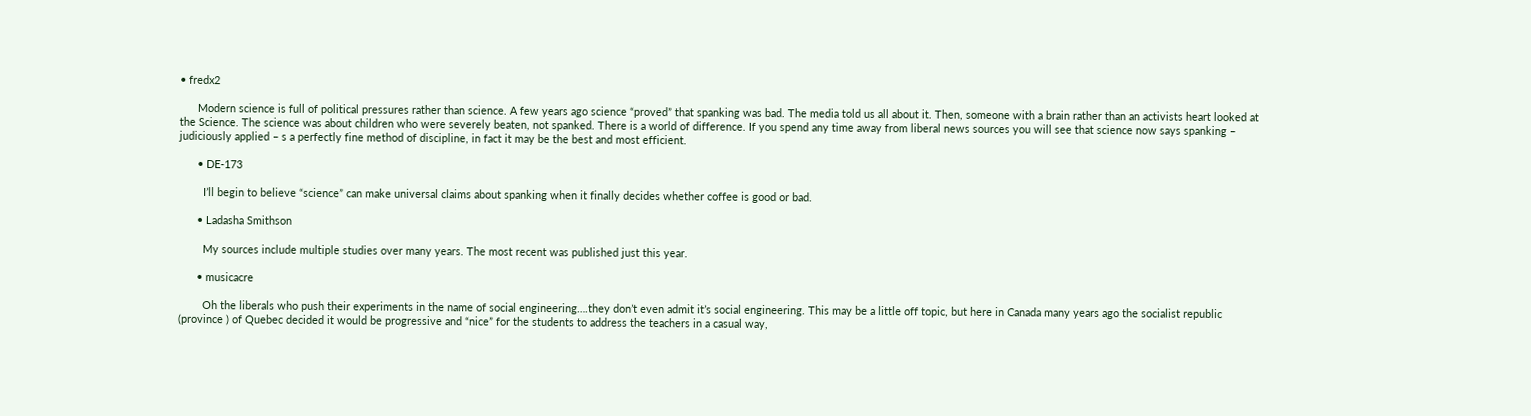• fredx2

      Modern science is full of political pressures rather than science. A few years ago science “proved” that spanking was bad. The media told us all about it. Then, someone with a brain rather than an activists heart looked at the Science. The science was about children who were severely beaten, not spanked. There is a world of difference. If you spend any time away from liberal news sources you will see that science now says spanking – judiciously applied – s a perfectly fine method of discipline, in fact it may be the best and most efficient.

      • DE-173

        I’ll begin to believe “science” can make universal claims about spanking when it finally decides whether coffee is good or bad.

      • Ladasha Smithson

        My sources include multiple studies over many years. The most recent was published just this year.

      • musicacre

        Oh the liberals who push their experiments in the name of social engineering….they don’t even admit it’s social engineering. This may be a little off topic, but here in Canada many years ago the socialist republic (province ) of Quebec decided it would be progressive and “nice” for the students to address the teachers in a casual way,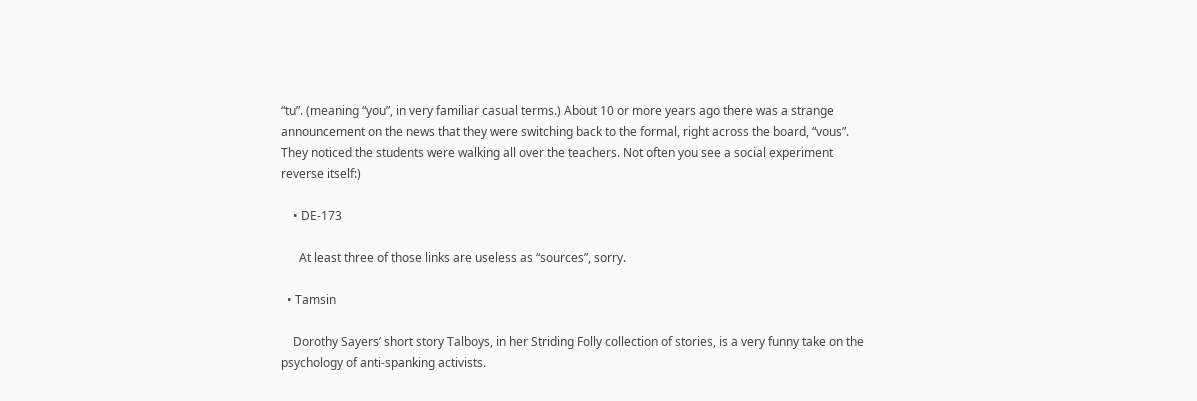“tu”. (meaning “you”, in very familiar casual terms.) About 10 or more years ago there was a strange announcement on the news that they were switching back to the formal, right across the board, “vous”. They noticed the students were walking all over the teachers. Not often you see a social experiment reverse itself:)

    • DE-173

      At least three of those links are useless as “sources”, sorry.

  • Tamsin

    Dorothy Sayers’ short story Talboys, in her Striding Folly collection of stories, is a very funny take on the psychology of anti-spanking activists.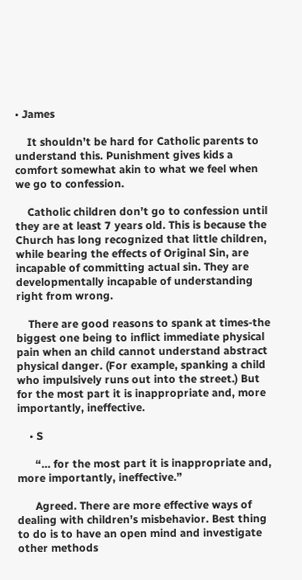• James

    It shouldn’t be hard for Catholic parents to understand this. Punishment gives kids a comfort somewhat akin to what we feel when we go to confession.

    Catholic children don’t go to confession until they are at least 7 years old. This is because the Church has long recognized that little children, while bearing the effects of Original Sin, are incapable of committing actual sin. They are developmentally incapable of understanding right from wrong.

    There are good reasons to spank at times-the biggest one being to inflict immediate physical pain when an child cannot understand abstract physical danger. (For example, spanking a child who impulsively runs out into the street.) But for the most part it is inappropriate and, more importantly, ineffective.

    • S

      “… for the most part it is inappropriate and, more importantly, ineffective.”

      Agreed. There are more effective ways of dealing with children’s misbehavior. Best thing to do is to have an open mind and investigate other methods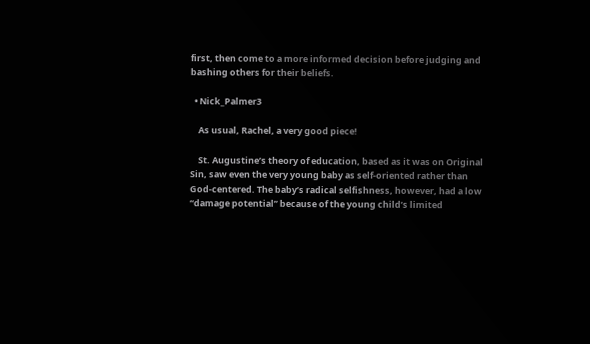first, then come to a more informed decision before judging and bashing others for their beliefs.

  • Nick_Palmer3

    As usual, Rachel, a very good piece!

    St. Augustine’s theory of education, based as it was on Original Sin, saw even the very young baby as self-oriented rather than God-centered. The baby’s radical selfishness, however, had a low “damage potential” because of the young child’s limited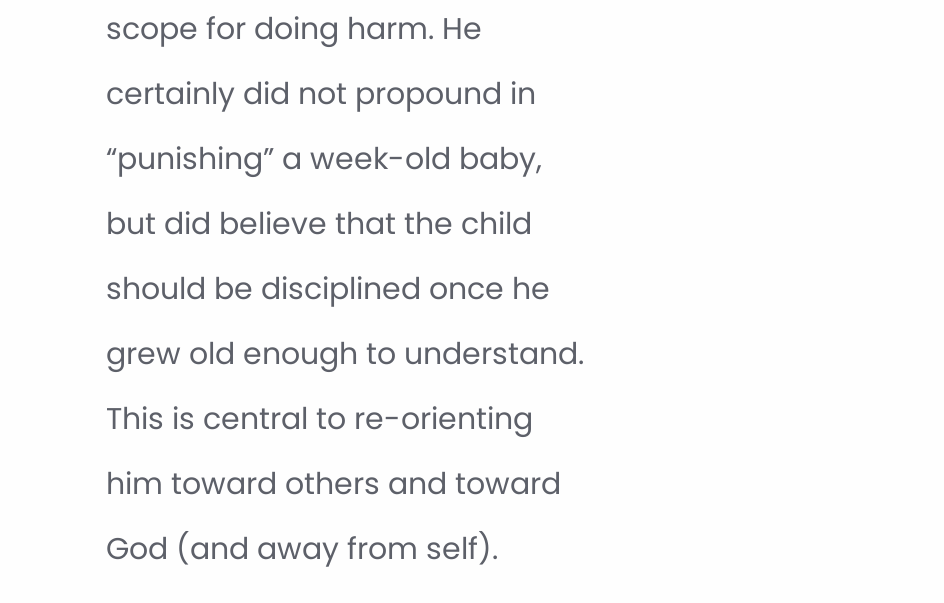scope for doing harm. He certainly did not propound in “punishing” a week-old baby, but did believe that the child should be disciplined once he grew old enough to understand. This is central to re-orienting him toward others and toward God (and away from self).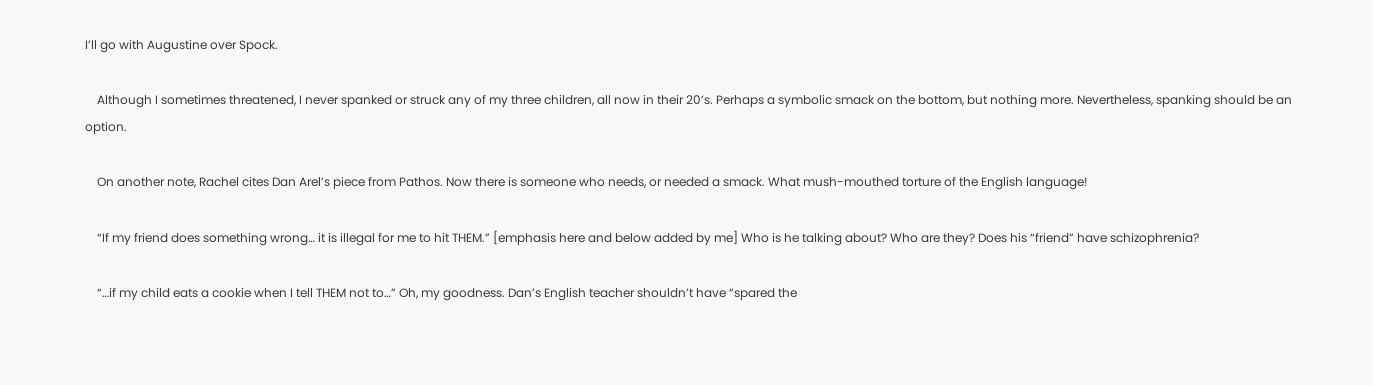I’ll go with Augustine over Spock.

    Although I sometimes threatened, I never spanked or struck any of my three children, all now in their 20’s. Perhaps a symbolic smack on the bottom, but nothing more. Nevertheless, spanking should be an option.

    On another note, Rachel cites Dan Arel’s piece from Pathos. Now there is someone who needs, or needed a smack. What mush-mouthed torture of the English language!

    “If my friend does something wrong… it is illegal for me to hit THEM.” [emphasis here and below added by me] Who is he talking about? Who are they? Does his “friend” have schizophrenia?

    “…if my child eats a cookie when I tell THEM not to…” Oh, my goodness. Dan’s English teacher shouldn’t have “spared the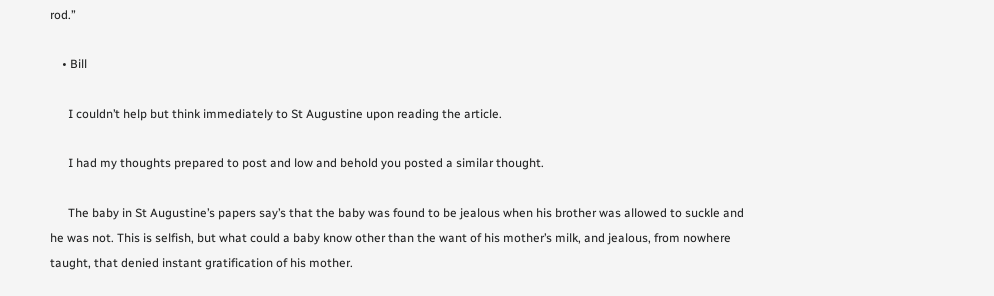rod.”

    • Bill

      I couldn’t help but think immediately to St Augustine upon reading the article.

      I had my thoughts prepared to post and low and behold you posted a similar thought.

      The baby in St Augustine’s papers say’s that the baby was found to be jealous when his brother was allowed to suckle and he was not. This is selfish, but what could a baby know other than the want of his mother’s milk, and jealous, from nowhere taught, that denied instant gratification of his mother.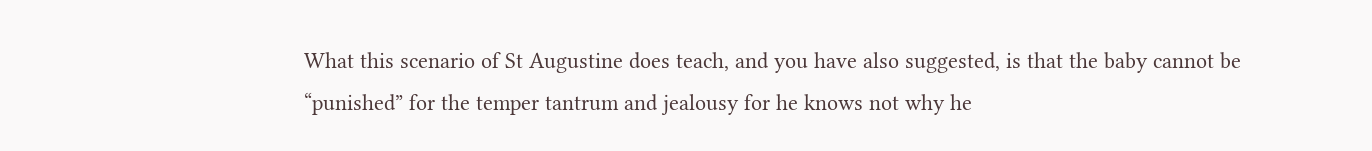What this scenario of St Augustine does teach, and you have also suggested, is that the baby cannot be “punished” for the temper tantrum and jealousy for he knows not why he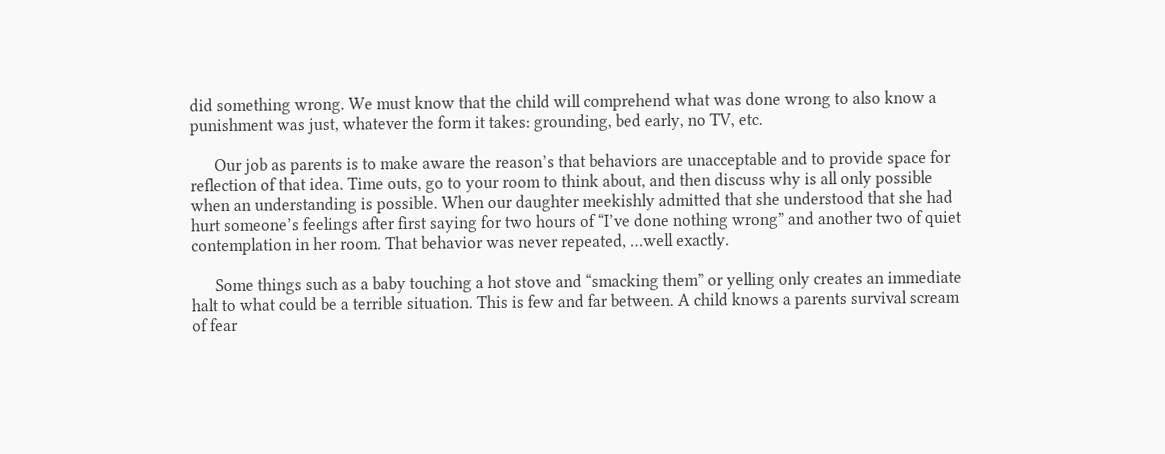did something wrong. We must know that the child will comprehend what was done wrong to also know a punishment was just, whatever the form it takes: grounding, bed early, no TV, etc.

      Our job as parents is to make aware the reason’s that behaviors are unacceptable and to provide space for reflection of that idea. Time outs, go to your room to think about, and then discuss why is all only possible when an understanding is possible. When our daughter meekishly admitted that she understood that she had hurt someone’s feelings after first saying for two hours of “I’ve done nothing wrong” and another two of quiet contemplation in her room. That behavior was never repeated, …well exactly.

      Some things such as a baby touching a hot stove and “smacking them” or yelling only creates an immediate halt to what could be a terrible situation. This is few and far between. A child knows a parents survival scream of fear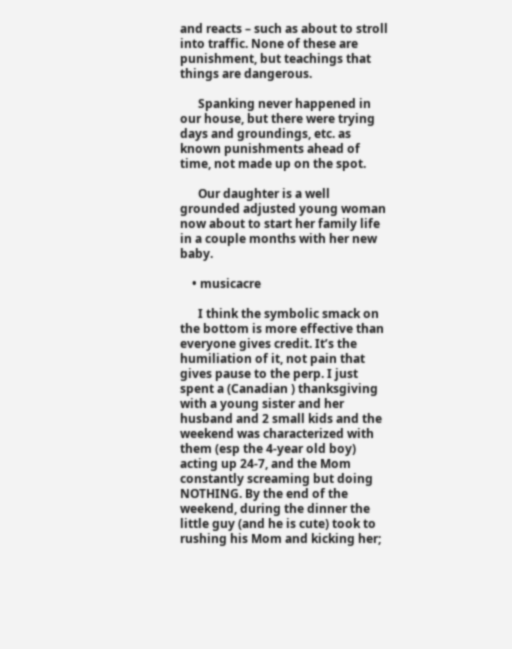and reacts – such as about to stroll into traffic. None of these are punishment, but teachings that things are dangerous.

      Spanking never happened in our house, but there were trying days and groundings, etc. as known punishments ahead of time, not made up on the spot.

      Our daughter is a well grounded adjusted young woman now about to start her family life in a couple months with her new baby.

    • musicacre

      I think the symbolic smack on the bottom is more effective than everyone gives credit. It’s the humiliation of it, not pain that gives pause to the perp. I just spent a (Canadian ) thanksgiving with a young sister and her husband and 2 small kids and the weekend was characterized with them (esp the 4-year old boy) acting up 24-7, and the Mom constantly screaming but doing NOTHING. By the end of the weekend, during the dinner the little guy (and he is cute) took to rushing his Mom and kicking her;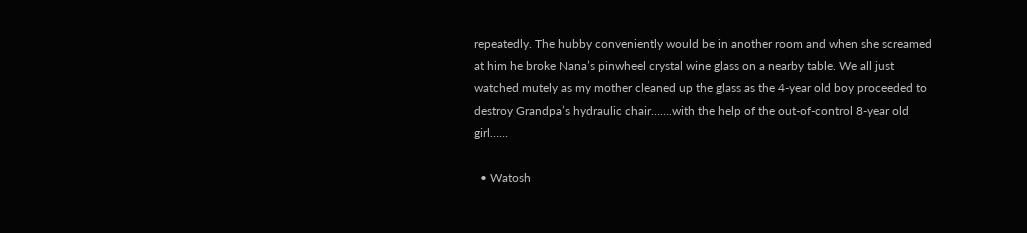repeatedly. The hubby conveniently would be in another room and when she screamed at him he broke Nana’s pinwheel crystal wine glass on a nearby table. We all just watched mutely as my mother cleaned up the glass as the 4-year old boy proceeded to destroy Grandpa’s hydraulic chair…….with the help of the out-of-control 8-year old girl……

  • Watosh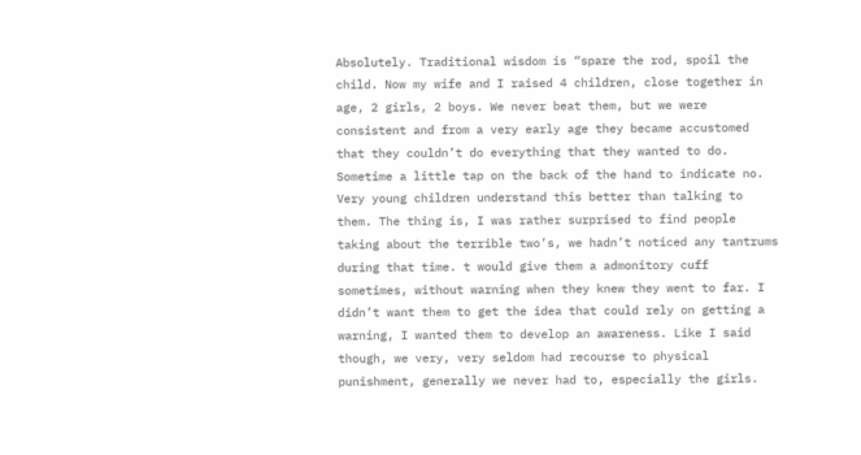Absolutely. Traditional wisdom is “spare the rod, spoil the child. Now my wife and I raised 4 children, close together in age, 2 girls, 2 boys. We never beat them, but we were consistent and from a very early age they became accustomed that they couldn’t do everything that they wanted to do. Sometime a little tap on the back of the hand to indicate no. Very young children understand this better than talking to them. The thing is, I was rather surprised to find people taking about the terrible two’s, we hadn’t noticed any tantrums during that time. t would give them a admonitory cuff sometimes, without warning when they knew they went to far. I didn’t want them to get the idea that could rely on getting a warning, I wanted them to develop an awareness. Like I said though, we very, very seldom had recourse to physical punishment, generally we never had to, especially the girls.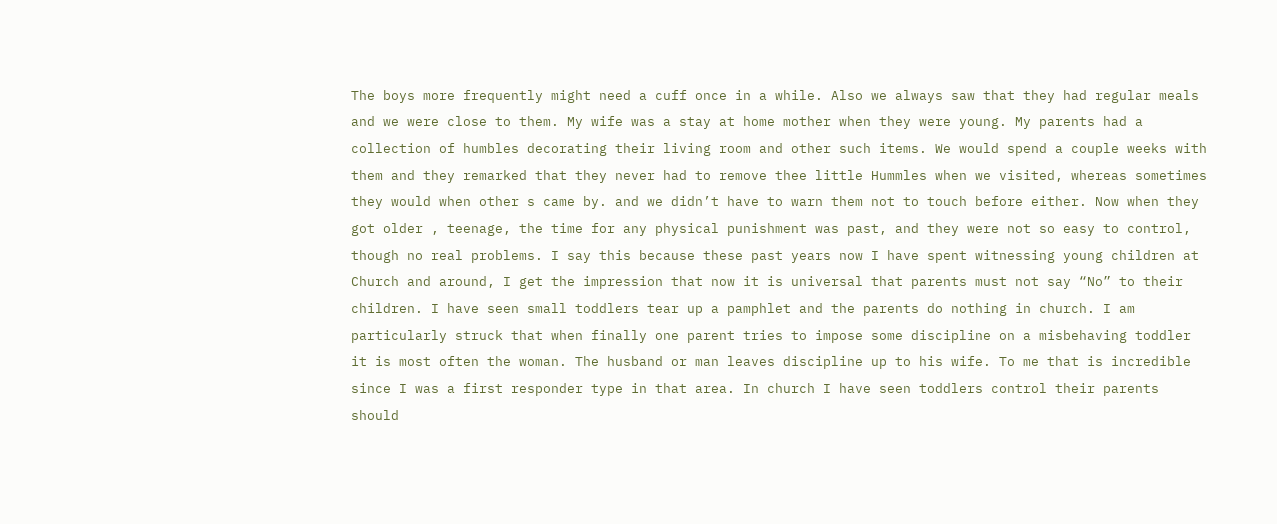The boys more frequently might need a cuff once in a while. Also we always saw that they had regular meals and we were close to them. My wife was a stay at home mother when they were young. My parents had a collection of humbles decorating their living room and other such items. We would spend a couple weeks with them and they remarked that they never had to remove thee little Hummles when we visited, whereas sometimes they would when other s came by. and we didn’t have to warn them not to touch before either. Now when they got older , teenage, the time for any physical punishment was past, and they were not so easy to control, though no real problems. I say this because these past years now I have spent witnessing young children at Church and around, I get the impression that now it is universal that parents must not say “No” to their children. I have seen small toddlers tear up a pamphlet and the parents do nothing in church. I am particularly struck that when finally one parent tries to impose some discipline on a misbehaving toddler it is most often the woman. The husband or man leaves discipline up to his wife. To me that is incredible since I was a first responder type in that area. In church I have seen toddlers control their parents should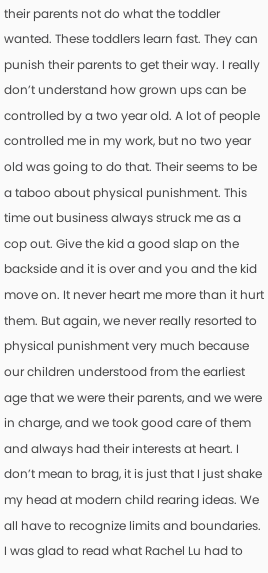their parents not do what the toddler wanted. These toddlers learn fast. They can punish their parents to get their way. I really don’t understand how grown ups can be controlled by a two year old. A lot of people controlled me in my work, but no two year old was going to do that. Their seems to be a taboo about physical punishment. This time out business always struck me as a cop out. Give the kid a good slap on the backside and it is over and you and the kid move on. It never heart me more than it hurt them. But again, we never really resorted to physical punishment very much because our children understood from the earliest age that we were their parents, and we were in charge, and we took good care of them and always had their interests at heart. I don’t mean to brag, it is just that I just shake my head at modern child rearing ideas. We all have to recognize limits and boundaries. I was glad to read what Rachel Lu had to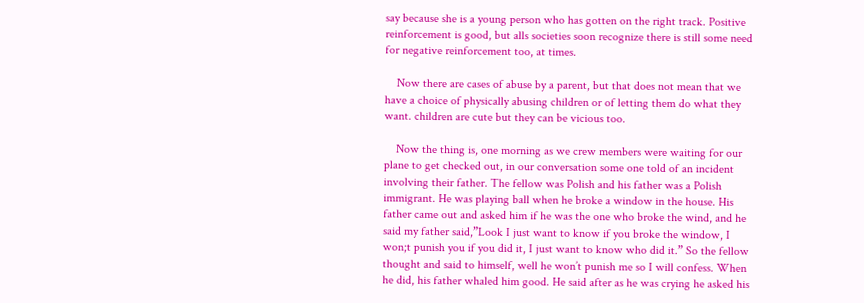say because she is a young person who has gotten on the right track. Positive reinforcement is good, but alls societies soon recognize there is still some need for negative reinforcement too, at times.

    Now there are cases of abuse by a parent, but that does not mean that we have a choice of physically abusing children or of letting them do what they want. children are cute but they can be vicious too.

    Now the thing is, one morning as we crew members were waiting for our plane to get checked out, in our conversation some one told of an incident involving their father. The fellow was Polish and his father was a Polish immigrant. He was playing ball when he broke a window in the house. His father came out and asked him if he was the one who broke the wind, and he said my father said,”Look I just want to know if you broke the window, I won;t punish you if you did it, I just want to know who did it.” So the fellow thought and said to himself, well he won’t punish me so I will confess. When he did, his father whaled him good. He said after as he was crying he asked his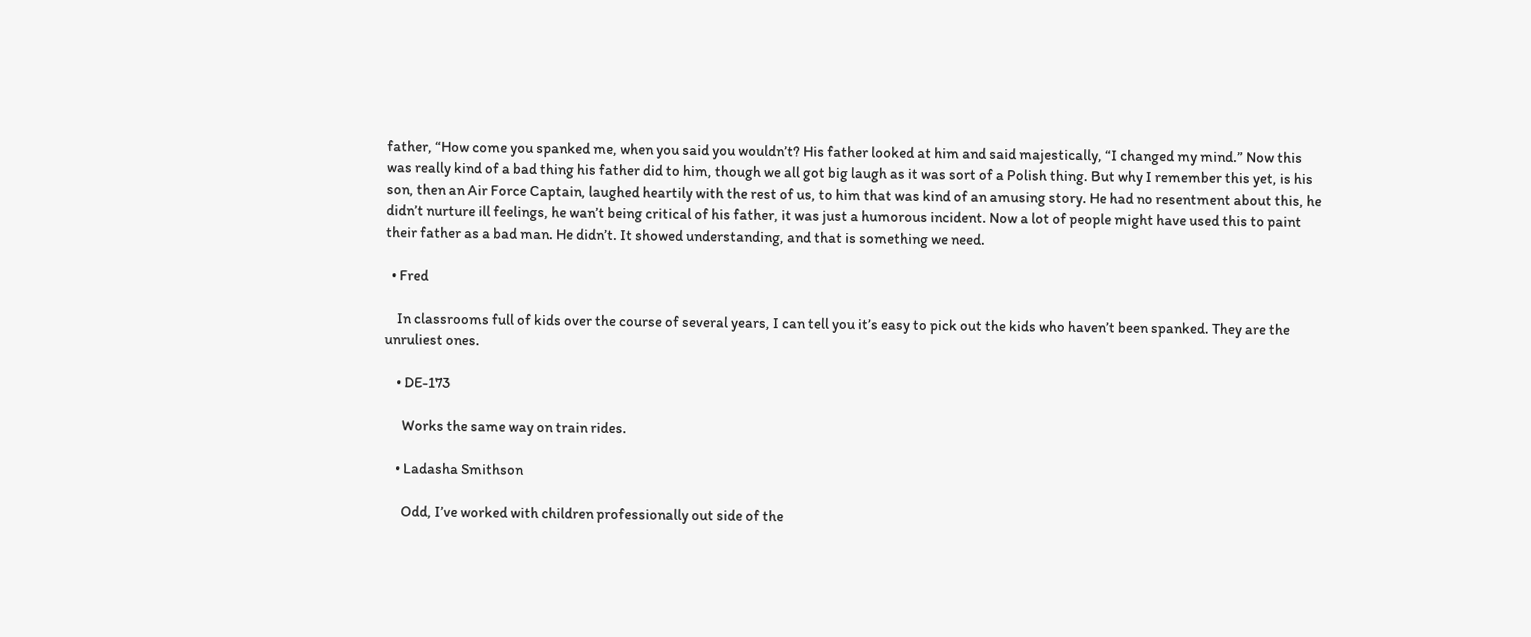father, “How come you spanked me, when you said you wouldn’t? His father looked at him and said majestically, “I changed my mind.” Now this was really kind of a bad thing his father did to him, though we all got big laugh as it was sort of a Polish thing. But why I remember this yet, is his son, then an Air Force Captain, laughed heartily with the rest of us, to him that was kind of an amusing story. He had no resentment about this, he didn’t nurture ill feelings, he wan’t being critical of his father, it was just a humorous incident. Now a lot of people might have used this to paint their father as a bad man. He didn’t. It showed understanding, and that is something we need.

  • Fred

    In classrooms full of kids over the course of several years, I can tell you it’s easy to pick out the kids who haven’t been spanked. They are the unruliest ones.

    • DE-173

      Works the same way on train rides.

    • Ladasha Smithson

      Odd, I’ve worked with children professionally out side of the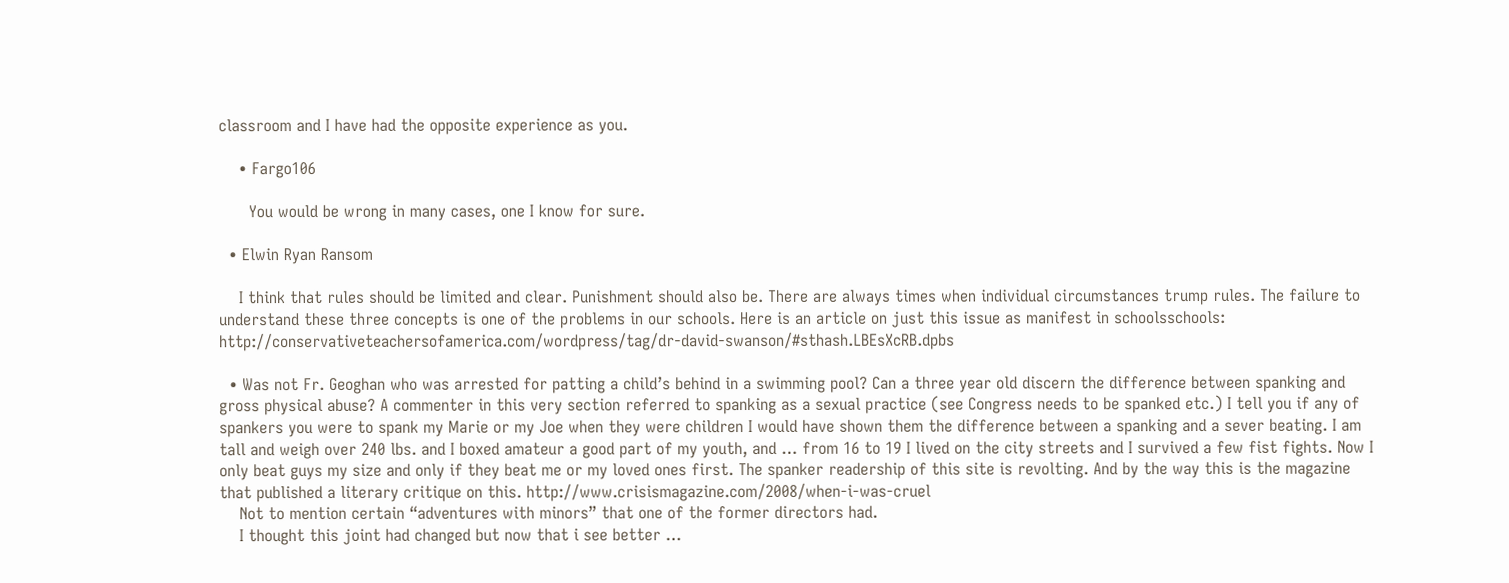classroom and I have had the opposite experience as you.

    • Fargo106

      You would be wrong in many cases, one I know for sure.

  • Elwin Ryan Ransom

    I think that rules should be limited and clear. Punishment should also be. There are always times when individual circumstances trump rules. The failure to understand these three concepts is one of the problems in our schools. Here is an article on just this issue as manifest in schoolsschools: http://conservativeteachersofamerica.com/wordpress/tag/dr-david-swanson/#sthash.LBEsXcRB.dpbs

  • Was not Fr. Geoghan who was arrested for patting a child’s behind in a swimming pool? Can a three year old discern the difference between spanking and gross physical abuse? A commenter in this very section referred to spanking as a sexual practice (see Congress needs to be spanked etc.) I tell you if any of spankers you were to spank my Marie or my Joe when they were children I would have shown them the difference between a spanking and a sever beating. I am tall and weigh over 240 lbs. and I boxed amateur a good part of my youth, and … from 16 to 19 I lived on the city streets and I survived a few fist fights. Now I only beat guys my size and only if they beat me or my loved ones first. The spanker readership of this site is revolting. And by the way this is the magazine that published a literary critique on this. http://www.crisismagazine.com/2008/when-i-was-cruel
    Not to mention certain “adventures with minors” that one of the former directors had.
    I thought this joint had changed but now that i see better …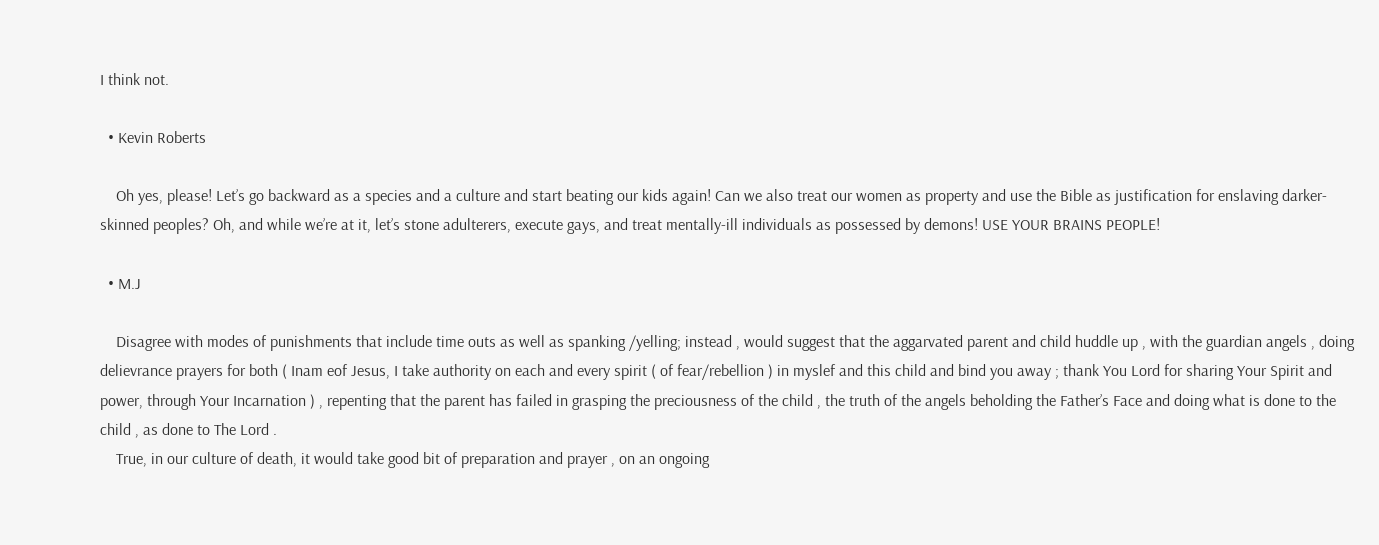I think not.

  • Kevin Roberts

    Oh yes, please! Let’s go backward as a species and a culture and start beating our kids again! Can we also treat our women as property and use the Bible as justification for enslaving darker-skinned peoples? Oh, and while we’re at it, let’s stone adulterers, execute gays, and treat mentally-ill individuals as possessed by demons! USE YOUR BRAINS PEOPLE!

  • M.J

    Disagree with modes of punishments that include time outs as well as spanking /yelling; instead , would suggest that the aggarvated parent and child huddle up , with the guardian angels , doing delievrance prayers for both ( Inam eof Jesus, I take authority on each and every spirit ( of fear/rebellion ) in myslef and this child and bind you away ; thank You Lord for sharing Your Spirit and power, through Your Incarnation ) , repenting that the parent has failed in grasping the preciousness of the child , the truth of the angels beholding the Father’s Face and doing what is done to the child , as done to The Lord .
    True, in our culture of death, it would take good bit of preparation and prayer , on an ongoing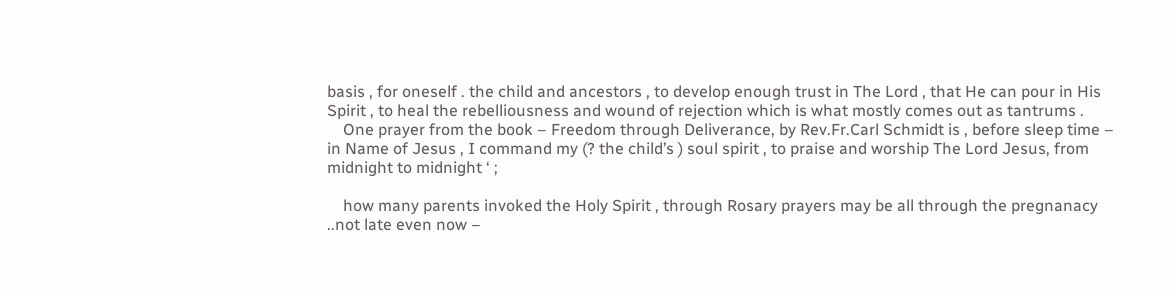basis , for oneself . the child and ancestors , to develop enough trust in The Lord , that He can pour in His Spirit , to heal the rebelliousness and wound of rejection which is what mostly comes out as tantrums .
    One prayer from the book – Freedom through Deliverance, by Rev.Fr.Carl Schmidt is , before sleep time – in Name of Jesus , I command my (? the child’s ) soul spirit , to praise and worship The Lord Jesus, from midnight to midnight ‘ ;

    how many parents invoked the Holy Spirit , through Rosary prayers may be all through the pregnanacy ..not late even now –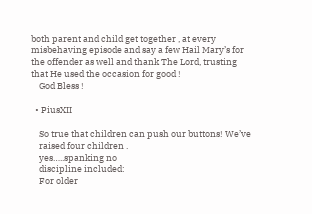both parent and child get together , at every misbehaving episode and say a few Hail Mary’s for the offender as well and thank The Lord, trusting that He used the occasion for good !
    God Bless !

  • PiusXII

    So true that children can push our buttons! We’ve
    raised four children .
    yes…..spanking no
    discipline included:
    For older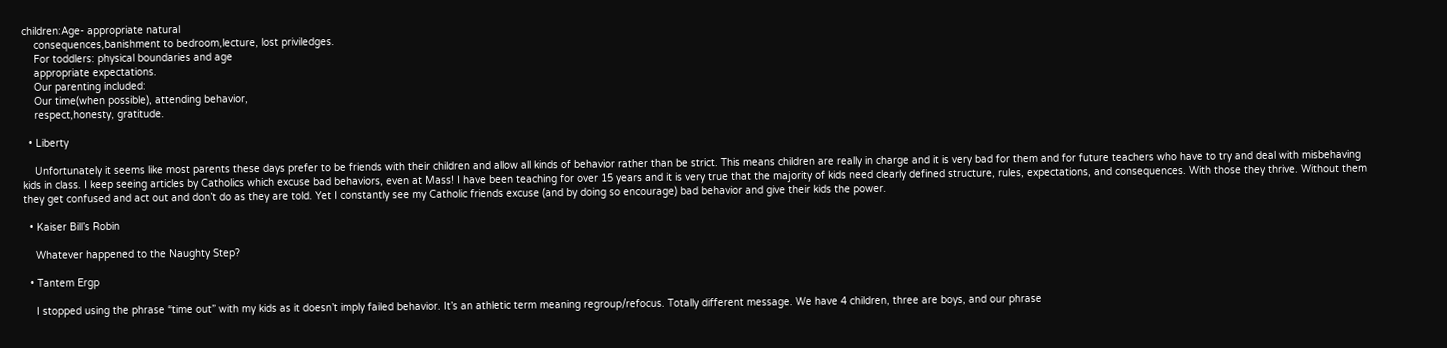children:Age- appropriate natural
    consequences,banishment to bedroom,lecture, lost priviledges.
    For toddlers: physical boundaries and age
    appropriate expectations.
    Our parenting included:
    Our time(when possible), attending behavior,
    respect,honesty, gratitude.

  • Liberty

    Unfortunately it seems like most parents these days prefer to be friends with their children and allow all kinds of behavior rather than be strict. This means children are really in charge and it is very bad for them and for future teachers who have to try and deal with misbehaving kids in class. I keep seeing articles by Catholics which excuse bad behaviors, even at Mass! I have been teaching for over 15 years and it is very true that the majority of kids need clearly defined structure, rules, expectations, and consequences. With those they thrive. Without them they get confused and act out and don’t do as they are told. Yet I constantly see my Catholic friends excuse (and by doing so encourage) bad behavior and give their kids the power.

  • Kaiser Bill’s Robin

    Whatever happened to the Naughty Step?

  • Tantem Ergp

    I stopped using the phrase “time out” with my kids as it doesn’t imply failed behavior. It’s an athletic term meaning regroup/refocus. Totally different message. We have 4 children, three are boys, and our phrase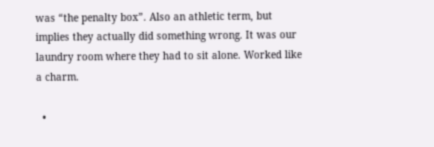was “the penalty box”. Also an athletic term, but implies they actually did something wrong. It was our laundry room where they had to sit alone. Worked like a charm.

  •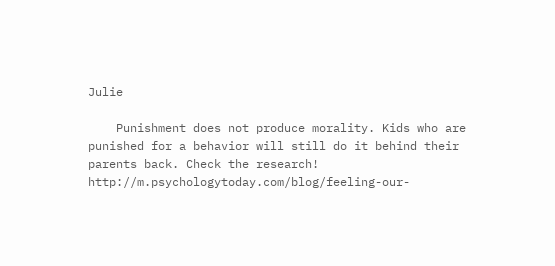Julie

    Punishment does not produce morality. Kids who are punished for a behavior will still do it behind their parents back. Check the research! http://m.psychologytoday.com/blog/feeling-our-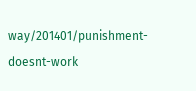way/201401/punishment-doesnt-work